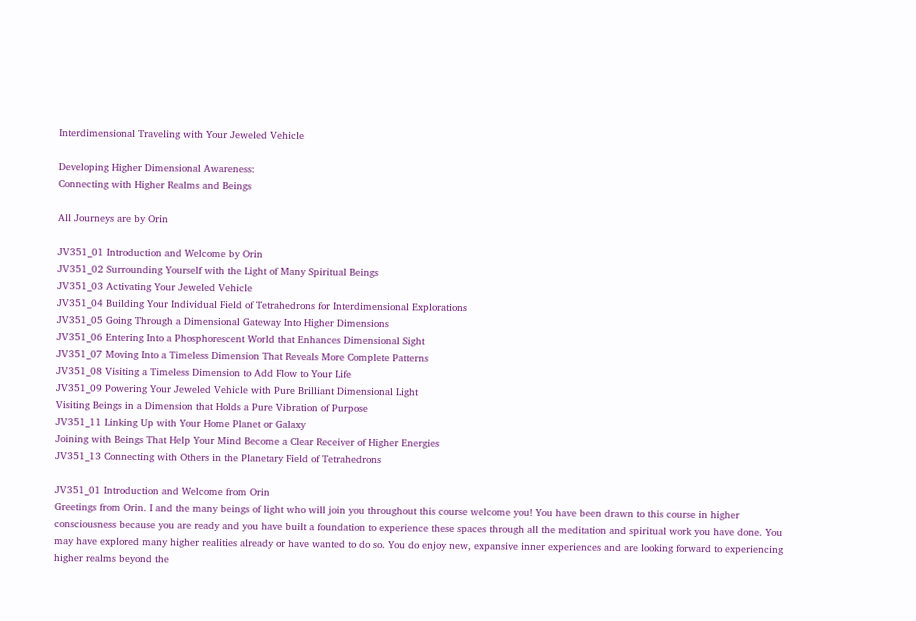Interdimensional Traveling with Your Jeweled Vehicle

Developing Higher Dimensional Awareness:
Connecting with Higher Realms and Beings

All Journeys are by Orin

JV351_01 Introduction and Welcome by Orin
JV351_02 Surrounding Yourself with the Light of Many Spiritual Beings
JV351_03 Activating Your Jeweled Vehicle
JV351_04 Building Your Individual Field of Tetrahedrons for Interdimensional Explorations
JV351_05 Going Through a Dimensional Gateway Into Higher Dimensions
JV351_06 Entering Into a Phosphorescent World that Enhances Dimensional Sight
JV351_07 Moving Into a Timeless Dimension That Reveals More Complete Patterns
JV351_08 Visiting a Timeless Dimension to Add Flow to Your Life
JV351_09 Powering Your Jeweled Vehicle with Pure Brilliant Dimensional Light
Visiting Beings in a Dimension that Holds a Pure Vibration of Purpose
JV351_11 Linking Up with Your Home Planet or Galaxy
Joining with Beings That Help Your Mind Become a Clear Receiver of Higher Energies
JV351_13 Connecting with Others in the Planetary Field of Tetrahedrons

JV351_01 Introduction and Welcome from Orin
Greetings from Orin. I and the many beings of light who will join you throughout this course welcome you! You have been drawn to this course in higher consciousness because you are ready and you have built a foundation to experience these spaces through all the meditation and spiritual work you have done. You may have explored many higher realities already or have wanted to do so. You do enjoy new, expansive inner experiences and are looking forward to experiencing higher realms beyond the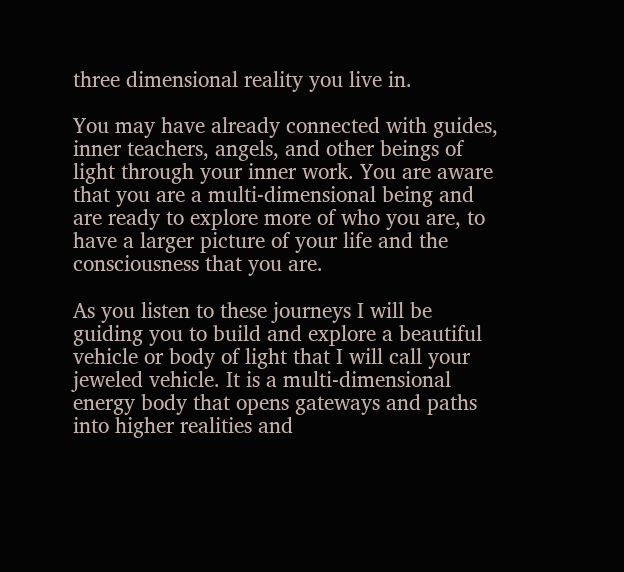three dimensional reality you live in.

You may have already connected with guides, inner teachers, angels, and other beings of light through your inner work. You are aware that you are a multi-dimensional being and are ready to explore more of who you are, to have a larger picture of your life and the consciousness that you are.

As you listen to these journeys I will be guiding you to build and explore a beautiful vehicle or body of light that I will call your jeweled vehicle. It is a multi-dimensional energy body that opens gateways and paths into higher realities and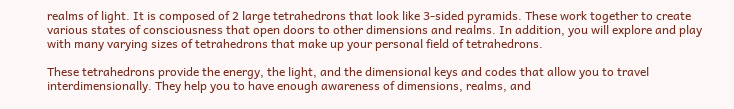realms of light. It is composed of 2 large tetrahedrons that look like 3-sided pyramids. These work together to create various states of consciousness that open doors to other dimensions and realms. In addition, you will explore and play with many varying sizes of tetrahedrons that make up your personal field of tetrahedrons.

These tetrahedrons provide the energy, the light, and the dimensional keys and codes that allow you to travel interdimensionally. They help you to have enough awareness of dimensions, realms, and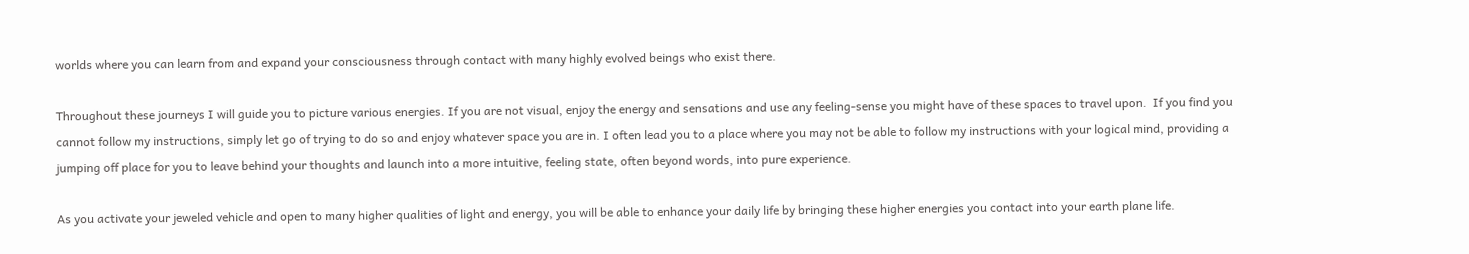worlds where you can learn from and expand your consciousness through contact with many highly evolved beings who exist there.

Throughout these journeys I will guide you to picture various energies. If you are not visual, enjoy the energy and sensations and use any feeling-sense you might have of these spaces to travel upon.  If you find you cannot follow my instructions, simply let go of trying to do so and enjoy whatever space you are in. I often lead you to a place where you may not be able to follow my instructions with your logical mind, providing a jumping off place for you to leave behind your thoughts and launch into a more intuitive, feeling state, often beyond words, into pure experience.

As you activate your jeweled vehicle and open to many higher qualities of light and energy, you will be able to enhance your daily life by bringing these higher energies you contact into your earth plane life.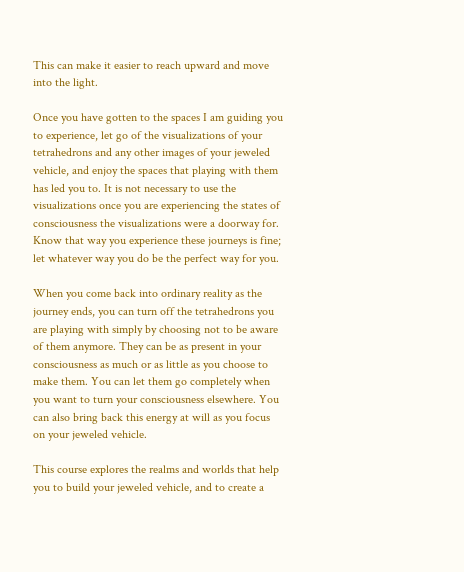This can make it easier to reach upward and move into the light.

Once you have gotten to the spaces I am guiding you to experience, let go of the visualizations of your tetrahedrons and any other images of your jeweled vehicle, and enjoy the spaces that playing with them has led you to. It is not necessary to use the visualizations once you are experiencing the states of consciousness the visualizations were a doorway for. Know that way you experience these journeys is fine; let whatever way you do be the perfect way for you.

When you come back into ordinary reality as the journey ends, you can turn off the tetrahedrons you are playing with simply by choosing not to be aware of them anymore. They can be as present in your consciousness as much or as little as you choose to make them. You can let them go completely when you want to turn your consciousness elsewhere. You can also bring back this energy at will as you focus on your jeweled vehicle.

This course explores the realms and worlds that help you to build your jeweled vehicle, and to create a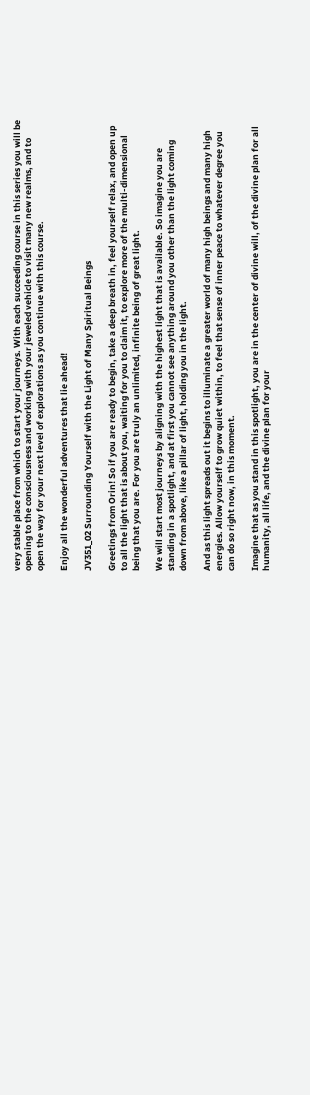very stable place from which to start your journeys. With each succeeding course in this series you will be opening to the consciousness and working with your jeweled vehicle to visit many new realms, and to open the way for your next level of explorations as you continue with this course.

Enjoy all the wonderful adventures that lie ahead!

JV351_02 Surrounding Yourself with the Light of Many Spiritual Beings

Greetings from Orin! So if you are ready to begin, take a deep breath in, feel yourself relax, and open up to all the light that is about you, waiting for you to claim it, to explore more of the multi-dimensional being that you are. For you are truly an unlimited, infinite being of great light.

We will start most journeys by aligning with the highest light that is available. So imagine you are standing in a spotlight, and at first you cannot see anything around you other than the light coming down from above, like a pillar of light, holding you in the light.

And as this light spreads out it begins to illuminate a greater world of many high beings and many high energies. Allow yourself to grow quiet within, to feel that sense of inner peace to whatever degree you can do so right now, in this moment.

Imagine that as you stand in this spotlight, you are in the center of divine will, of the divine plan for all humanity, all life, and the divine plan for your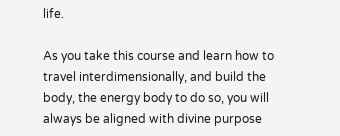life.

As you take this course and learn how to travel interdimensionally, and build the body, the energy body to do so, you will always be aligned with divine purpose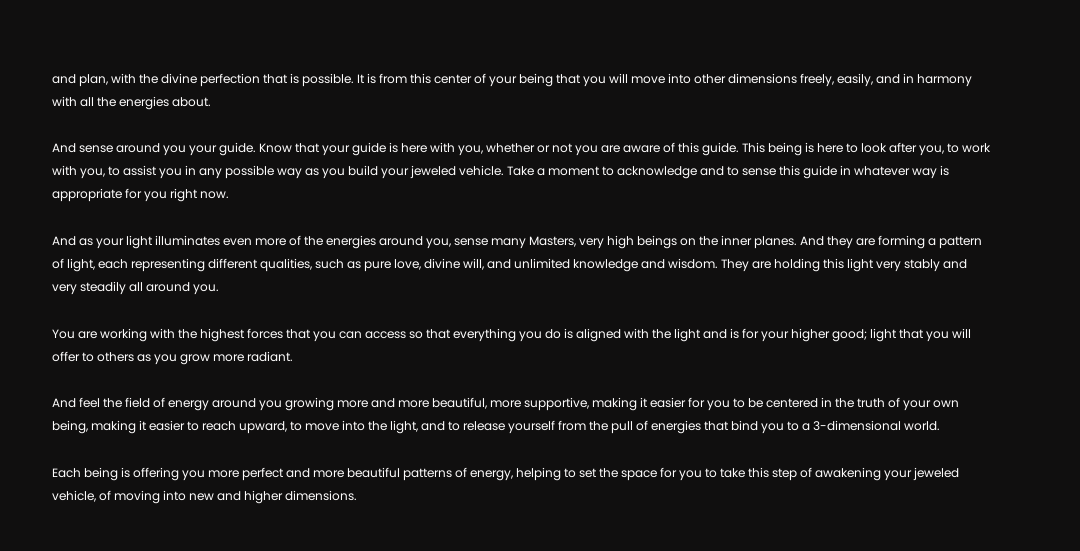and plan, with the divine perfection that is possible. It is from this center of your being that you will move into other dimensions freely, easily, and in harmony with all the energies about.

And sense around you your guide. Know that your guide is here with you, whether or not you are aware of this guide. This being is here to look after you, to work with you, to assist you in any possible way as you build your jeweled vehicle. Take a moment to acknowledge and to sense this guide in whatever way is appropriate for you right now.

And as your light illuminates even more of the energies around you, sense many Masters, very high beings on the inner planes. And they are forming a pattern of light, each representing different qualities, such as pure love, divine will, and unlimited knowledge and wisdom. They are holding this light very stably and very steadily all around you.

You are working with the highest forces that you can access so that everything you do is aligned with the light and is for your higher good; light that you will offer to others as you grow more radiant.

And feel the field of energy around you growing more and more beautiful, more supportive, making it easier for you to be centered in the truth of your own being, making it easier to reach upward, to move into the light, and to release yourself from the pull of energies that bind you to a 3-dimensional world.

Each being is offering you more perfect and more beautiful patterns of energy, helping to set the space for you to take this step of awakening your jeweled vehicle, of moving into new and higher dimensions.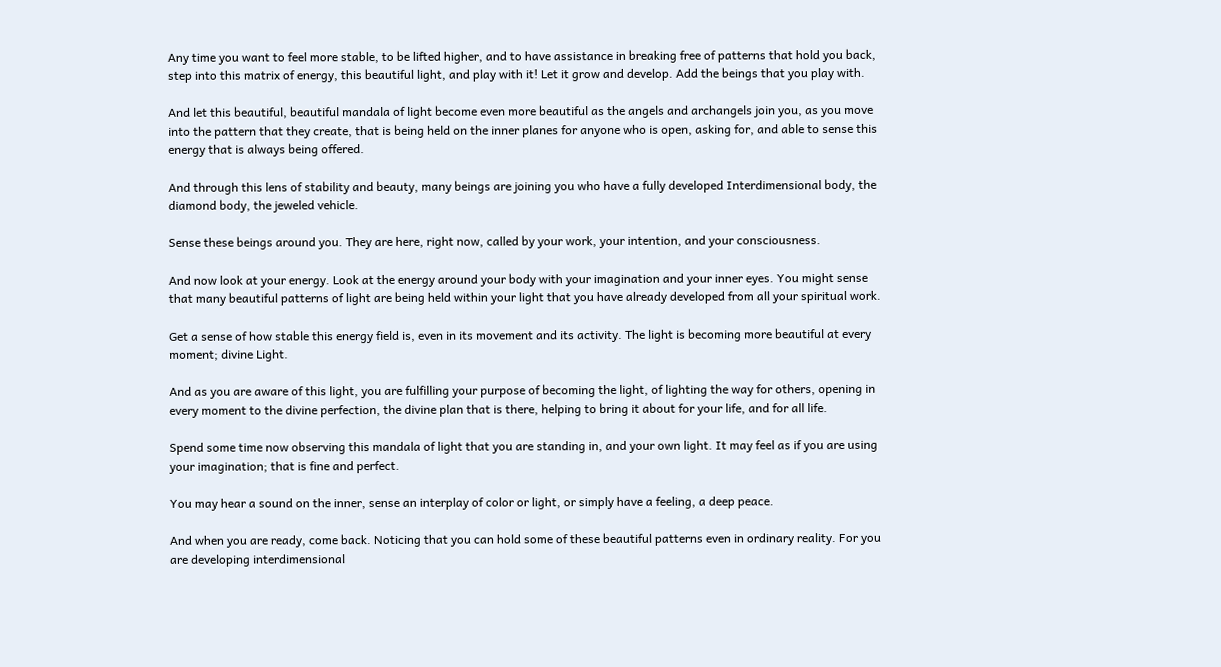Any time you want to feel more stable, to be lifted higher, and to have assistance in breaking free of patterns that hold you back, step into this matrix of energy, this beautiful light, and play with it! Let it grow and develop. Add the beings that you play with.

And let this beautiful, beautiful mandala of light become even more beautiful as the angels and archangels join you, as you move into the pattern that they create, that is being held on the inner planes for anyone who is open, asking for, and able to sense this energy that is always being offered.

And through this lens of stability and beauty, many beings are joining you who have a fully developed Interdimensional body, the diamond body, the jeweled vehicle.

Sense these beings around you. They are here, right now, called by your work, your intention, and your consciousness.

And now look at your energy. Look at the energy around your body with your imagination and your inner eyes. You might sense that many beautiful patterns of light are being held within your light that you have already developed from all your spiritual work.

Get a sense of how stable this energy field is, even in its movement and its activity. The light is becoming more beautiful at every moment; divine Light.

And as you are aware of this light, you are fulfilling your purpose of becoming the light, of lighting the way for others, opening in every moment to the divine perfection, the divine plan that is there, helping to bring it about for your life, and for all life.

Spend some time now observing this mandala of light that you are standing in, and your own light. It may feel as if you are using your imagination; that is fine and perfect.

You may hear a sound on the inner, sense an interplay of color or light, or simply have a feeling, a deep peace.

And when you are ready, come back. Noticing that you can hold some of these beautiful patterns even in ordinary reality. For you are developing interdimensional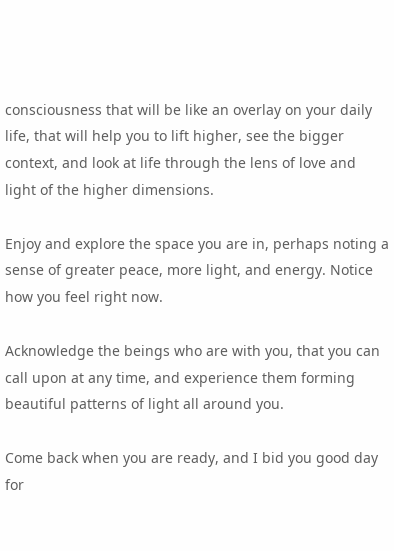consciousness that will be like an overlay on your daily life, that will help you to lift higher, see the bigger context, and look at life through the lens of love and light of the higher dimensions.

Enjoy and explore the space you are in, perhaps noting a sense of greater peace, more light, and energy. Notice how you feel right now.

Acknowledge the beings who are with you, that you can call upon at any time, and experience them forming beautiful patterns of light all around you.

Come back when you are ready, and I bid you good day for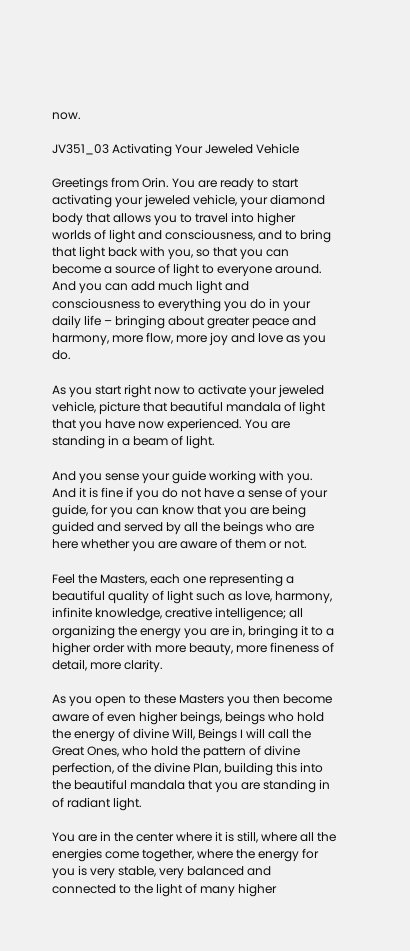now.

JV351_03 Activating Your Jeweled Vehicle

Greetings from Orin. You are ready to start activating your jeweled vehicle, your diamond body that allows you to travel into higher worlds of light and consciousness, and to bring that light back with you, so that you can become a source of light to everyone around. And you can add much light and consciousness to everything you do in your daily life – bringing about greater peace and harmony, more flow, more joy and love as you do.

As you start right now to activate your jeweled vehicle, picture that beautiful mandala of light that you have now experienced. You are standing in a beam of light.

And you sense your guide working with you. And it is fine if you do not have a sense of your guide, for you can know that you are being guided and served by all the beings who are here whether you are aware of them or not.

Feel the Masters, each one representing a beautiful quality of light such as love, harmony, infinite knowledge, creative intelligence; all organizing the energy you are in, bringing it to a higher order with more beauty, more fineness of detail, more clarity.

As you open to these Masters you then become aware of even higher beings, beings who hold the energy of divine Will, Beings I will call the Great Ones, who hold the pattern of divine perfection, of the divine Plan, building this into the beautiful mandala that you are standing in of radiant light.

You are in the center where it is still, where all the energies come together, where the energy for you is very stable, very balanced and connected to the light of many higher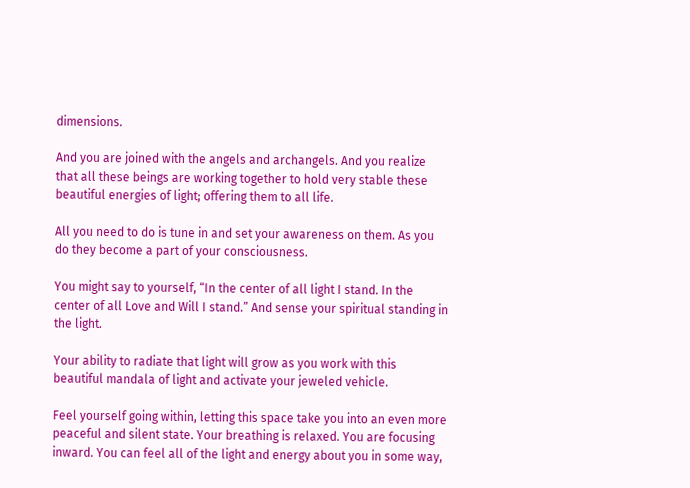dimensions.

And you are joined with the angels and archangels. And you realize that all these beings are working together to hold very stable these beautiful energies of light; offering them to all life.

All you need to do is tune in and set your awareness on them. As you do they become a part of your consciousness.

You might say to yourself, “In the center of all light I stand. In the center of all Love and Will I stand.” And sense your spiritual standing in the light.

Your ability to radiate that light will grow as you work with this beautiful mandala of light and activate your jeweled vehicle.

Feel yourself going within, letting this space take you into an even more peaceful and silent state. Your breathing is relaxed. You are focusing inward. You can feel all of the light and energy about you in some way,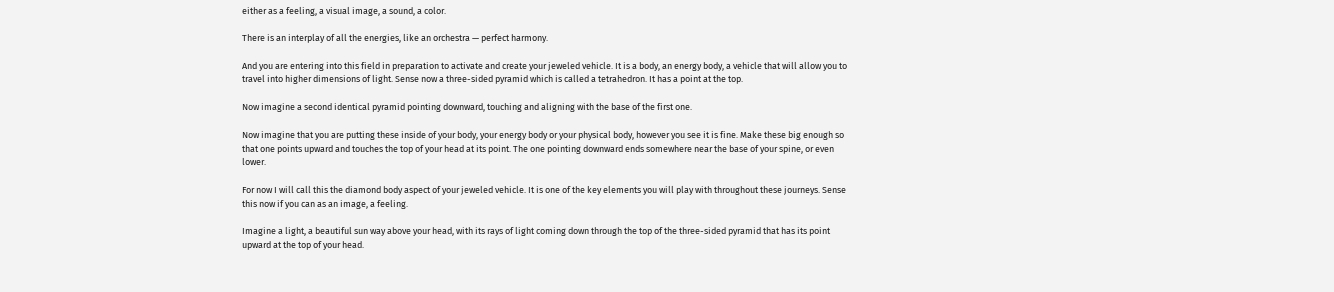either as a feeling, a visual image, a sound, a color.

There is an interplay of all the energies, like an orchestra — perfect harmony.

And you are entering into this field in preparation to activate and create your jeweled vehicle. It is a body, an energy body, a vehicle that will allow you to travel into higher dimensions of light. Sense now a three-sided pyramid which is called a tetrahedron. It has a point at the top.

Now imagine a second identical pyramid pointing downward, touching and aligning with the base of the first one.

Now imagine that you are putting these inside of your body, your energy body or your physical body, however you see it is fine. Make these big enough so that one points upward and touches the top of your head at its point. The one pointing downward ends somewhere near the base of your spine, or even lower.

For now I will call this the diamond body aspect of your jeweled vehicle. It is one of the key elements you will play with throughout these journeys. Sense this now if you can as an image, a feeling.

Imagine a light, a beautiful sun way above your head, with its rays of light coming down through the top of the three-sided pyramid that has its point upward at the top of your head.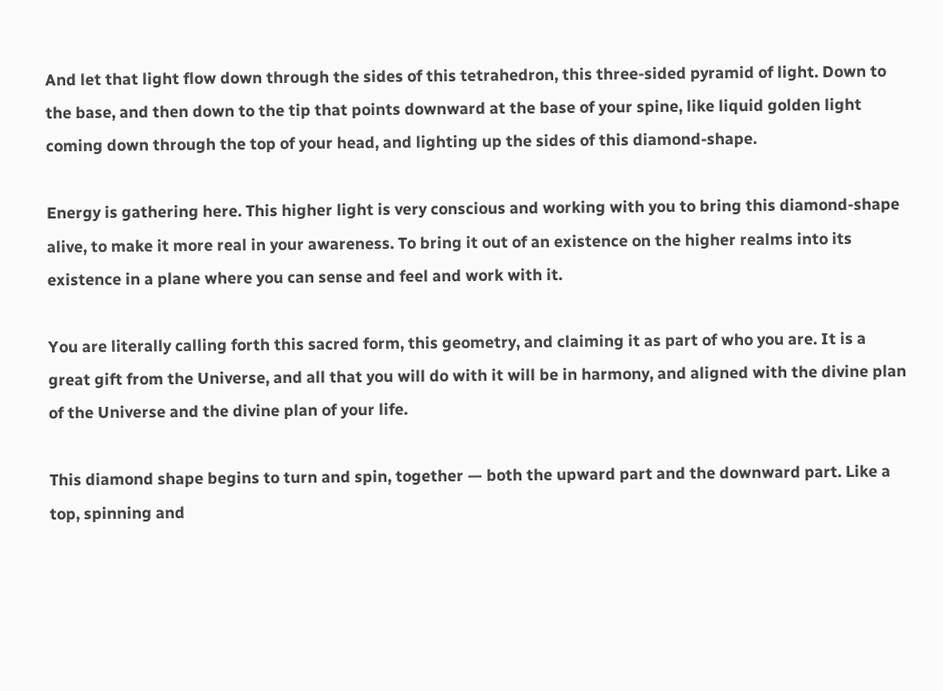And let that light flow down through the sides of this tetrahedron, this three-sided pyramid of light. Down to the base, and then down to the tip that points downward at the base of your spine, like liquid golden light coming down through the top of your head, and lighting up the sides of this diamond-shape.

Energy is gathering here. This higher light is very conscious and working with you to bring this diamond-shape alive, to make it more real in your awareness. To bring it out of an existence on the higher realms into its existence in a plane where you can sense and feel and work with it.

You are literally calling forth this sacred form, this geometry, and claiming it as part of who you are. It is a great gift from the Universe, and all that you will do with it will be in harmony, and aligned with the divine plan of the Universe and the divine plan of your life.

This diamond shape begins to turn and spin, together — both the upward part and the downward part. Like a top, spinning and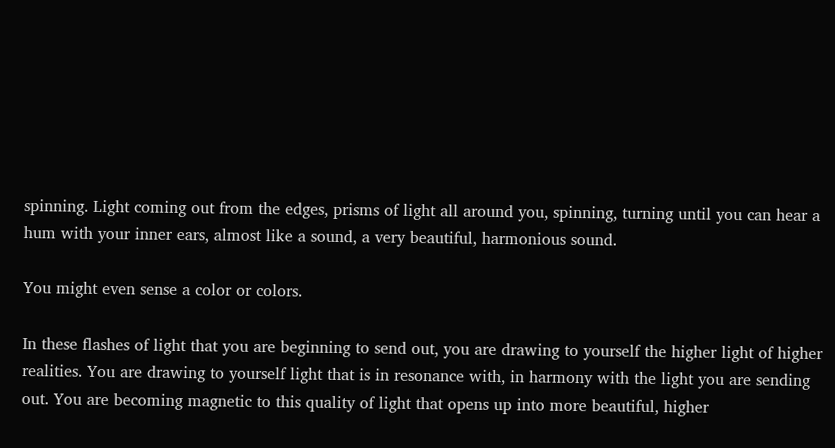spinning. Light coming out from the edges, prisms of light all around you, spinning, turning until you can hear a hum with your inner ears, almost like a sound, a very beautiful, harmonious sound.

You might even sense a color or colors.

In these flashes of light that you are beginning to send out, you are drawing to yourself the higher light of higher realities. You are drawing to yourself light that is in resonance with, in harmony with the light you are sending out. You are becoming magnetic to this quality of light that opens up into more beautiful, higher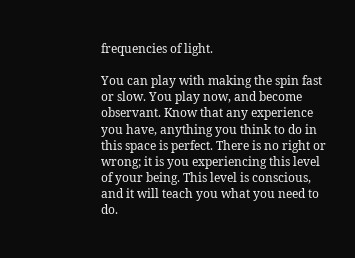frequencies of light.

You can play with making the spin fast or slow. You play now, and become observant. Know that any experience you have, anything you think to do in this space is perfect. There is no right or wrong; it is you experiencing this level of your being. This level is conscious, and it will teach you what you need to do.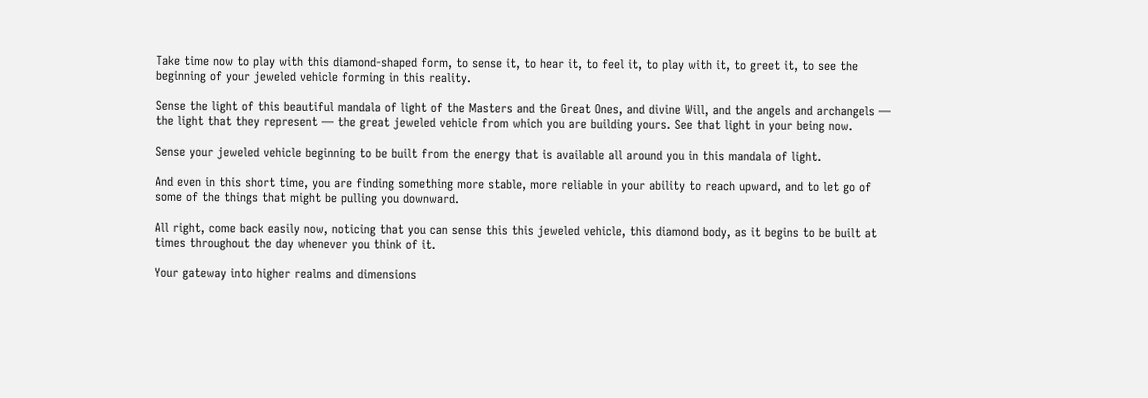Take time now to play with this diamond-shaped form, to sense it, to hear it, to feel it, to play with it, to greet it, to see the beginning of your jeweled vehicle forming in this reality.

Sense the light of this beautiful mandala of light of the Masters and the Great Ones, and divine Will, and the angels and archangels — the light that they represent — the great jeweled vehicle from which you are building yours. See that light in your being now.

Sense your jeweled vehicle beginning to be built from the energy that is available all around you in this mandala of light.

And even in this short time, you are finding something more stable, more reliable in your ability to reach upward, and to let go of some of the things that might be pulling you downward.

All right, come back easily now, noticing that you can sense this this jeweled vehicle, this diamond body, as it begins to be built at times throughout the day whenever you think of it.

Your gateway into higher realms and dimensions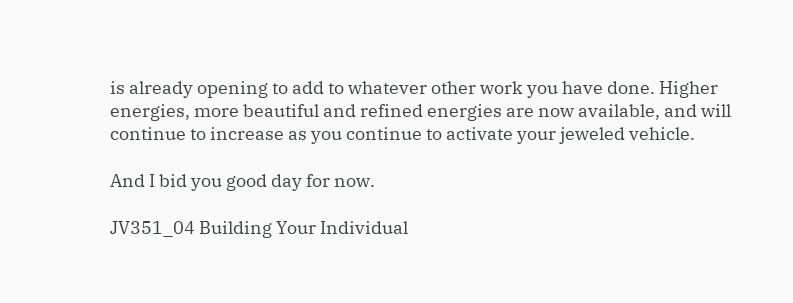is already opening to add to whatever other work you have done. Higher energies, more beautiful and refined energies are now available, and will continue to increase as you continue to activate your jeweled vehicle.

And I bid you good day for now.

JV351_04 Building Your Individual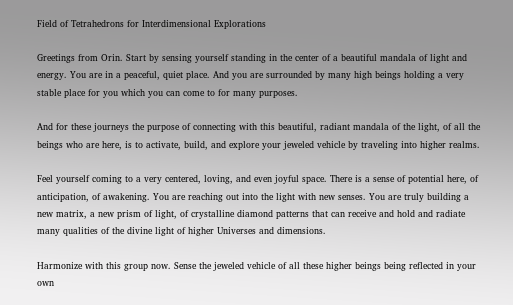Field of Tetrahedrons for Interdimensional Explorations

Greetings from Orin. Start by sensing yourself standing in the center of a beautiful mandala of light and energy. You are in a peaceful, quiet place. And you are surrounded by many high beings holding a very stable place for you which you can come to for many purposes.

And for these journeys the purpose of connecting with this beautiful, radiant mandala of the light, of all the beings who are here, is to activate, build, and explore your jeweled vehicle by traveling into higher realms.

Feel yourself coming to a very centered, loving, and even joyful space. There is a sense of potential here, of anticipation, of awakening. You are reaching out into the light with new senses. You are truly building a new matrix, a new prism of light, of crystalline diamond patterns that can receive and hold and radiate many qualities of the divine light of higher Universes and dimensions.

Harmonize with this group now. Sense the jeweled vehicle of all these higher beings being reflected in your own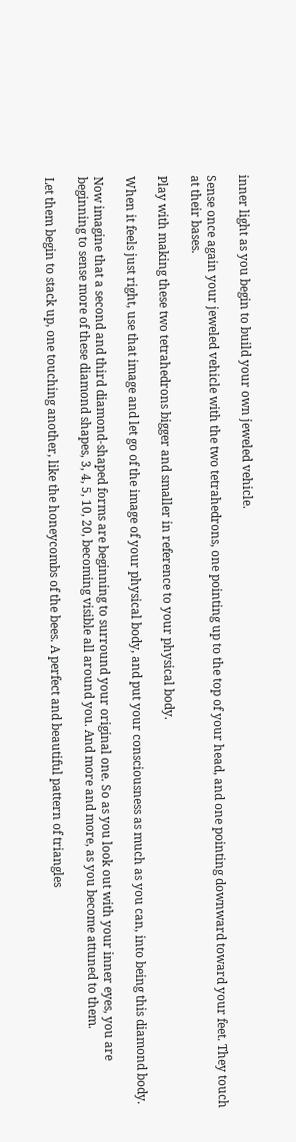inner light as you begin to build your own jeweled vehicle.

Sense once again your jeweled vehicle with the two tetrahedrons, one pointing up to the top of your head, and one pointing downward toward your feet. They touch at their bases.

Play with making these two tetrahedrons bigger and smaller in reference to your physical body.

When it feels just right, use that image and let go of the image of your physical body, and put your consciousness as much as you can, into being this diamond body.

Now imagine that a second and third diamond-shaped forms are beginning to surround your original one. So as you look out with your inner eyes, you are beginning to sense more of these diamond shapes, 3, 4, 5, 10, 20, becoming visible all around you. And more and more, as you become attuned to them.

Let them begin to stack up, one touching another, like the honeycombs of the bees. A perfect and beautiful pattern of triangles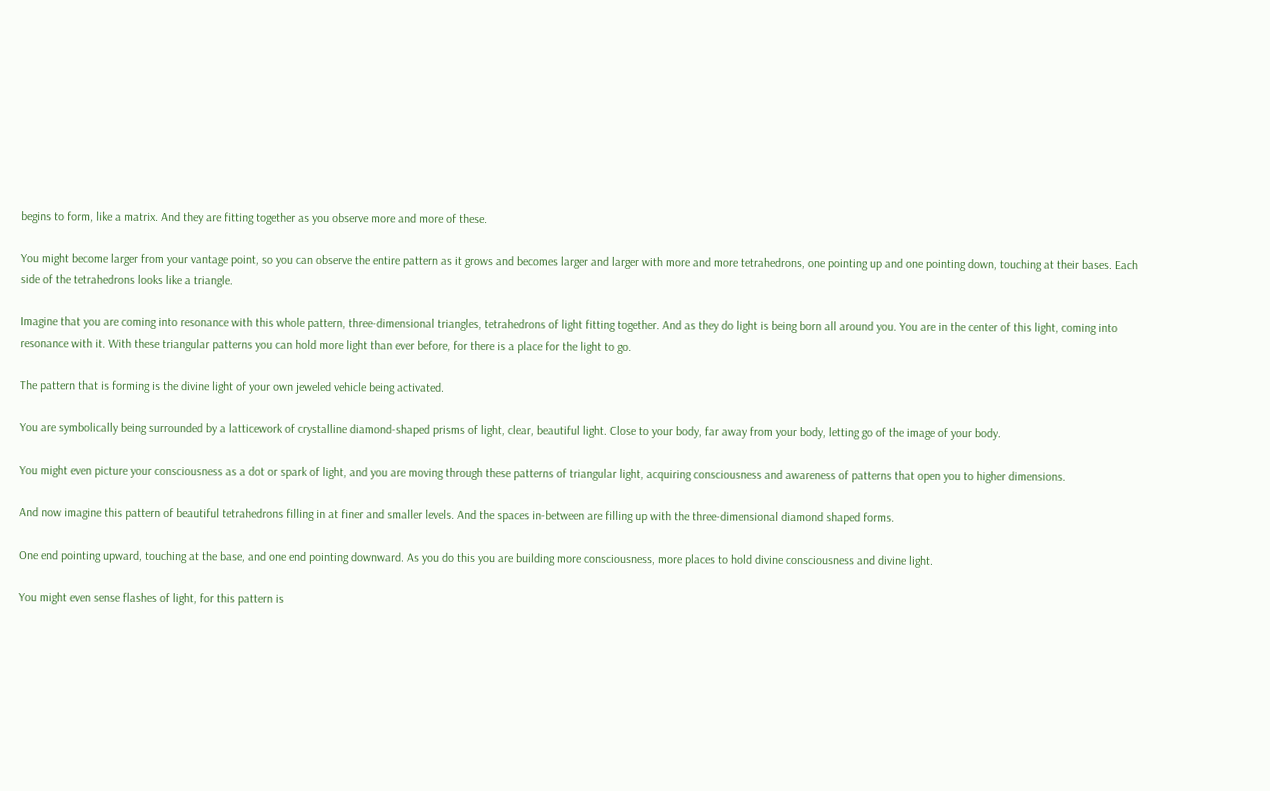begins to form, like a matrix. And they are fitting together as you observe more and more of these.

You might become larger from your vantage point, so you can observe the entire pattern as it grows and becomes larger and larger with more and more tetrahedrons, one pointing up and one pointing down, touching at their bases. Each side of the tetrahedrons looks like a triangle.

Imagine that you are coming into resonance with this whole pattern, three-dimensional triangles, tetrahedrons of light fitting together. And as they do light is being born all around you. You are in the center of this light, coming into resonance with it. With these triangular patterns you can hold more light than ever before, for there is a place for the light to go.

The pattern that is forming is the divine light of your own jeweled vehicle being activated.

You are symbolically being surrounded by a latticework of crystalline diamond-shaped prisms of light, clear, beautiful light. Close to your body, far away from your body, letting go of the image of your body.

You might even picture your consciousness as a dot or spark of light, and you are moving through these patterns of triangular light, acquiring consciousness and awareness of patterns that open you to higher dimensions.

And now imagine this pattern of beautiful tetrahedrons filling in at finer and smaller levels. And the spaces in-between are filling up with the three-dimensional diamond shaped forms.

One end pointing upward, touching at the base, and one end pointing downward. As you do this you are building more consciousness, more places to hold divine consciousness and divine light.

You might even sense flashes of light, for this pattern is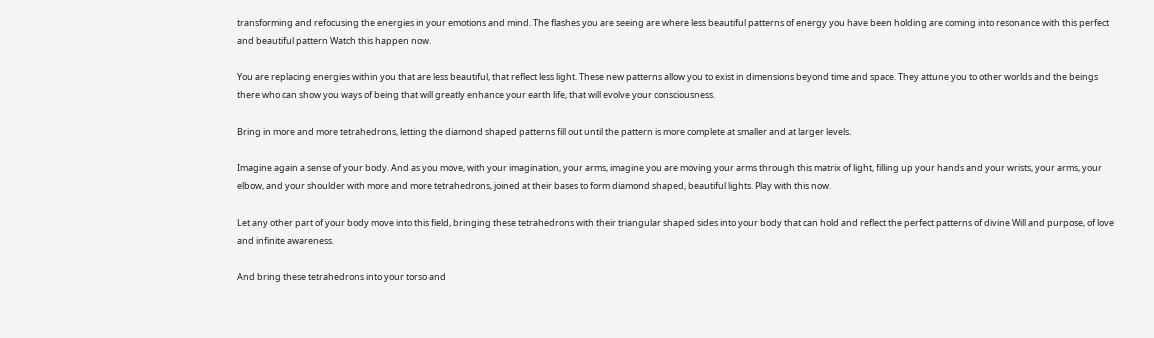transforming and refocusing the energies in your emotions and mind. The flashes you are seeing are where less beautiful patterns of energy you have been holding are coming into resonance with this perfect and beautiful pattern Watch this happen now.

You are replacing energies within you that are less beautiful, that reflect less light. These new patterns allow you to exist in dimensions beyond time and space. They attune you to other worlds and the beings there who can show you ways of being that will greatly enhance your earth life, that will evolve your consciousness.

Bring in more and more tetrahedrons, letting the diamond shaped patterns fill out until the pattern is more complete at smaller and at larger levels.

Imagine again a sense of your body. And as you move, with your imagination, your arms, imagine you are moving your arms through this matrix of light, filling up your hands and your wrists, your arms, your elbow, and your shoulder with more and more tetrahedrons, joined at their bases to form diamond shaped, beautiful lights. Play with this now.

Let any other part of your body move into this field, bringing these tetrahedrons with their triangular shaped sides into your body that can hold and reflect the perfect patterns of divine Will and purpose, of love and infinite awareness.

And bring these tetrahedrons into your torso and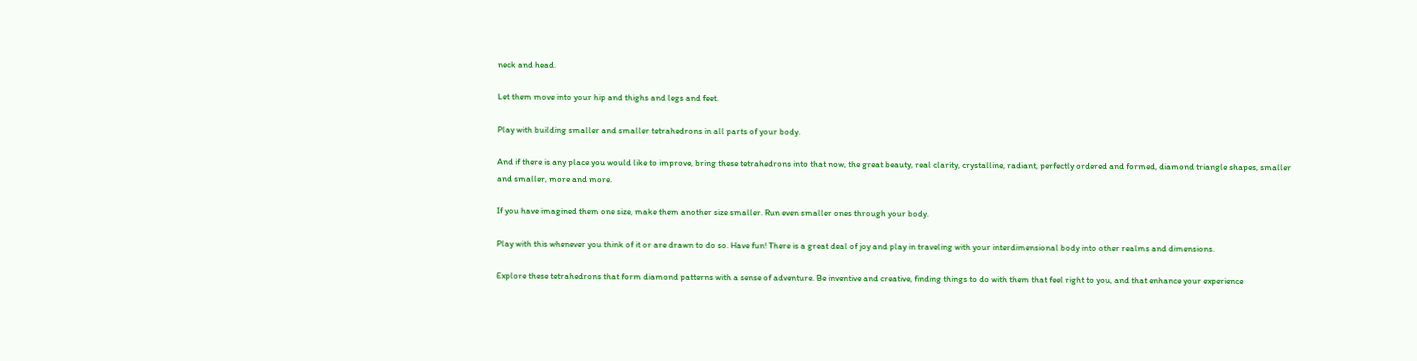neck and head.

Let them move into your hip and thighs and legs and feet.

Play with building smaller and smaller tetrahedrons in all parts of your body.

And if there is any place you would like to improve, bring these tetrahedrons into that now, the great beauty, real clarity, crystalline, radiant, perfectly ordered and formed, diamond triangle shapes, smaller and smaller, more and more.

If you have imagined them one size, make them another size smaller. Run even smaller ones through your body.

Play with this whenever you think of it or are drawn to do so. Have fun! There is a great deal of joy and play in traveling with your interdimensional body into other realms and dimensions.

Explore these tetrahedrons that form diamond patterns with a sense of adventure. Be inventive and creative, finding things to do with them that feel right to you, and that enhance your experience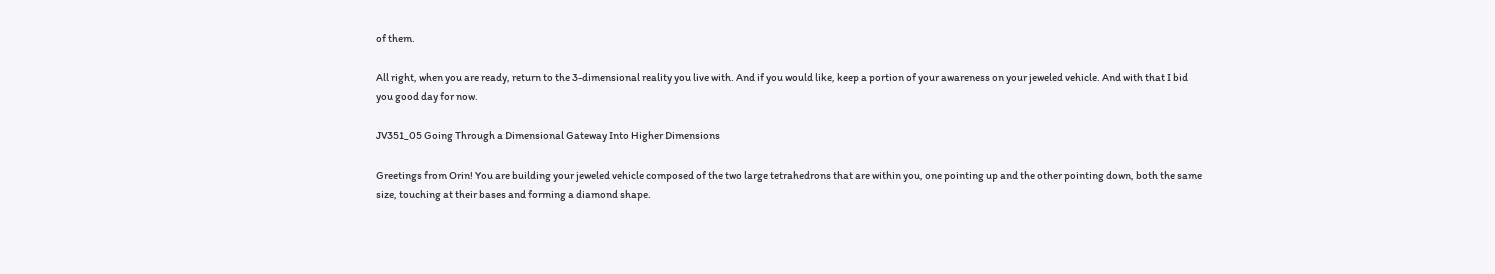of them.

All right, when you are ready, return to the 3-dimensional reality you live with. And if you would like, keep a portion of your awareness on your jeweled vehicle. And with that I bid you good day for now.

JV351_05 Going Through a Dimensional Gateway Into Higher Dimensions

Greetings from Orin! You are building your jeweled vehicle composed of the two large tetrahedrons that are within you, one pointing up and the other pointing down, both the same size, touching at their bases and forming a diamond shape.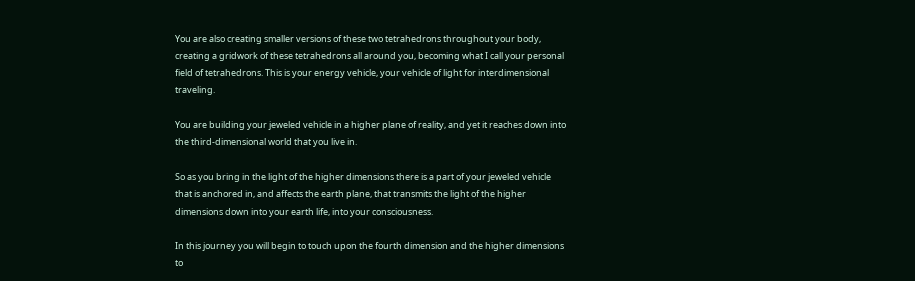You are also creating smaller versions of these two tetrahedrons throughout your body, creating a gridwork of these tetrahedrons all around you, becoming what I call your personal field of tetrahedrons. This is your energy vehicle, your vehicle of light for interdimensional traveling.

You are building your jeweled vehicle in a higher plane of reality, and yet it reaches down into the third-dimensional world that you live in.

So as you bring in the light of the higher dimensions there is a part of your jeweled vehicle that is anchored in, and affects the earth plane, that transmits the light of the higher dimensions down into your earth life, into your consciousness.

In this journey you will begin to touch upon the fourth dimension and the higher dimensions to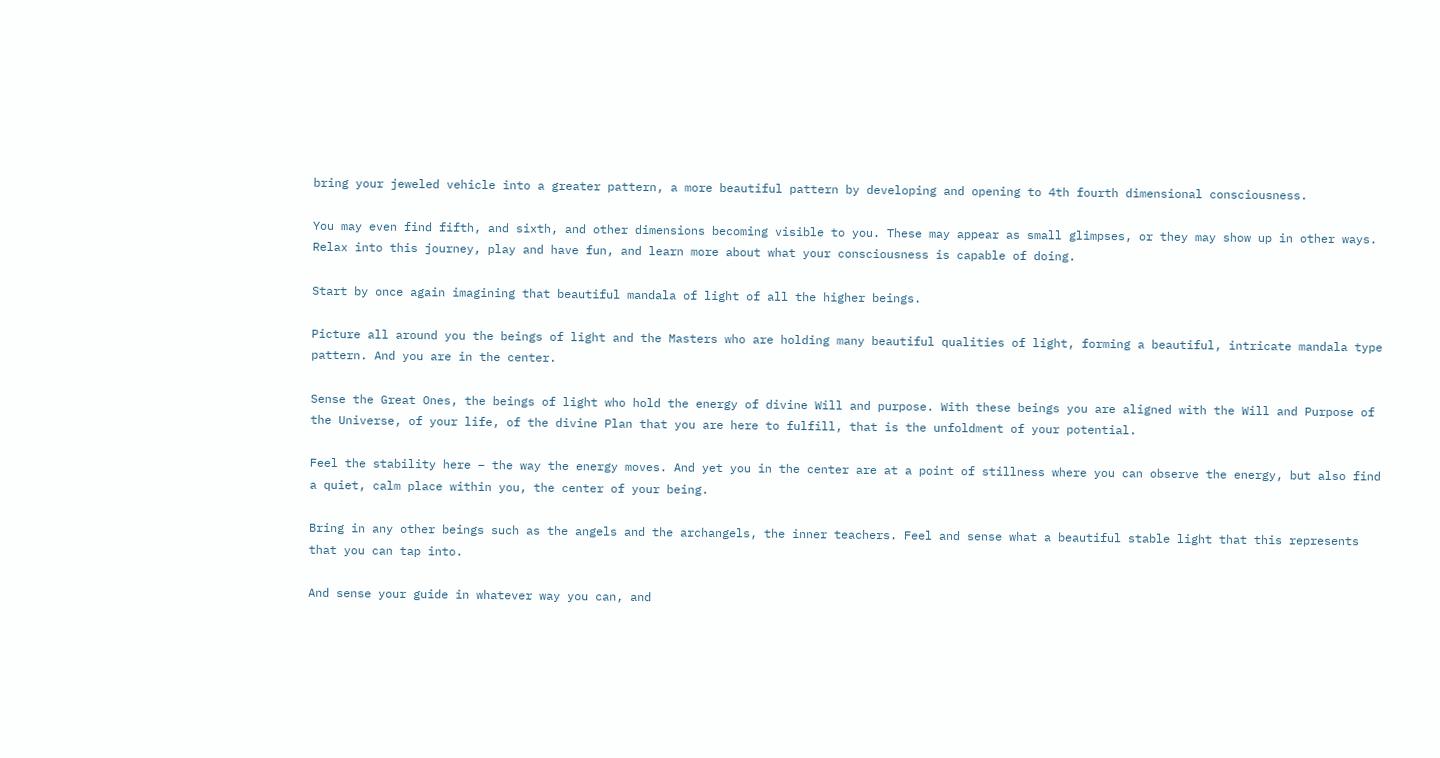bring your jeweled vehicle into a greater pattern, a more beautiful pattern by developing and opening to 4th fourth dimensional consciousness.

You may even find fifth, and sixth, and other dimensions becoming visible to you. These may appear as small glimpses, or they may show up in other ways. Relax into this journey, play and have fun, and learn more about what your consciousness is capable of doing.

Start by once again imagining that beautiful mandala of light of all the higher beings.

Picture all around you the beings of light and the Masters who are holding many beautiful qualities of light, forming a beautiful, intricate mandala type pattern. And you are in the center.

Sense the Great Ones, the beings of light who hold the energy of divine Will and purpose. With these beings you are aligned with the Will and Purpose of the Universe, of your life, of the divine Plan that you are here to fulfill, that is the unfoldment of your potential.

Feel the stability here – the way the energy moves. And yet you in the center are at a point of stillness where you can observe the energy, but also find a quiet, calm place within you, the center of your being.

Bring in any other beings such as the angels and the archangels, the inner teachers. Feel and sense what a beautiful stable light that this represents that you can tap into.

And sense your guide in whatever way you can, and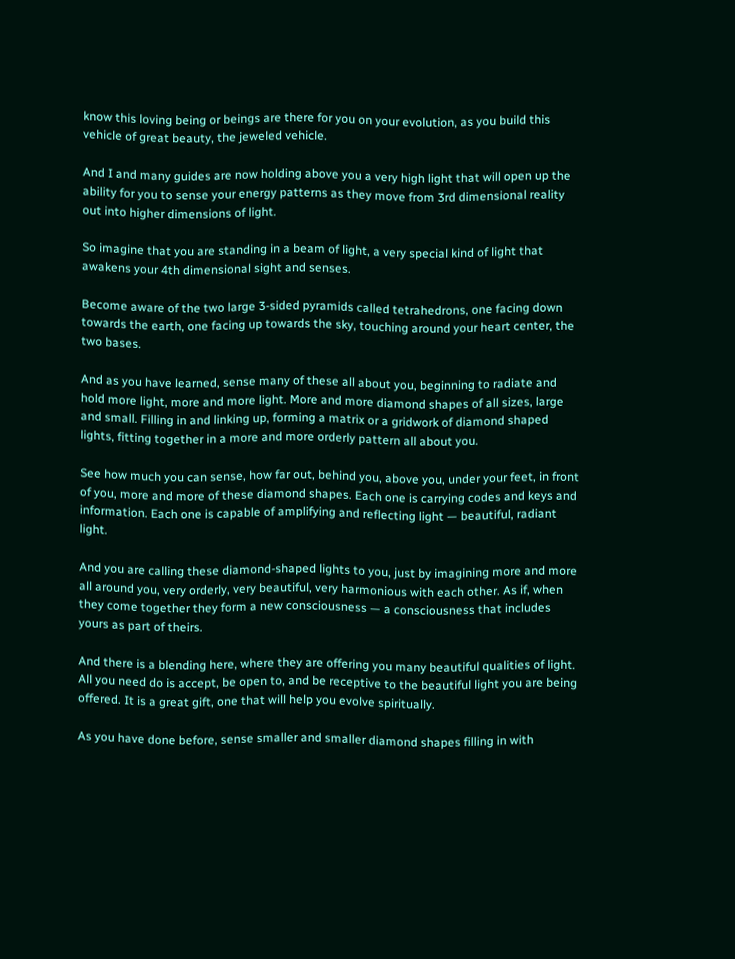know this loving being or beings are there for you on your evolution, as you build this vehicle of great beauty, the jeweled vehicle.

And I and many guides are now holding above you a very high light that will open up the ability for you to sense your energy patterns as they move from 3rd dimensional reality out into higher dimensions of light.

So imagine that you are standing in a beam of light, a very special kind of light that awakens your 4th dimensional sight and senses.

Become aware of the two large 3-sided pyramids called tetrahedrons, one facing down towards the earth, one facing up towards the sky, touching around your heart center, the two bases.

And as you have learned, sense many of these all about you, beginning to radiate and hold more light, more and more light. More and more diamond shapes of all sizes, large and small. Filling in and linking up, forming a matrix or a gridwork of diamond shaped lights, fitting together in a more and more orderly pattern all about you.

See how much you can sense, how far out, behind you, above you, under your feet, in front of you, more and more of these diamond shapes. Each one is carrying codes and keys and information. Each one is capable of amplifying and reflecting light — beautiful, radiant light.

And you are calling these diamond-shaped lights to you, just by imagining more and more all around you, very orderly, very beautiful, very harmonious with each other. As if, when they come together they form a new consciousness — a consciousness that includes yours as part of theirs.

And there is a blending here, where they are offering you many beautiful qualities of light. All you need do is accept, be open to, and be receptive to the beautiful light you are being offered. It is a great gift, one that will help you evolve spiritually.

As you have done before, sense smaller and smaller diamond shapes filling in with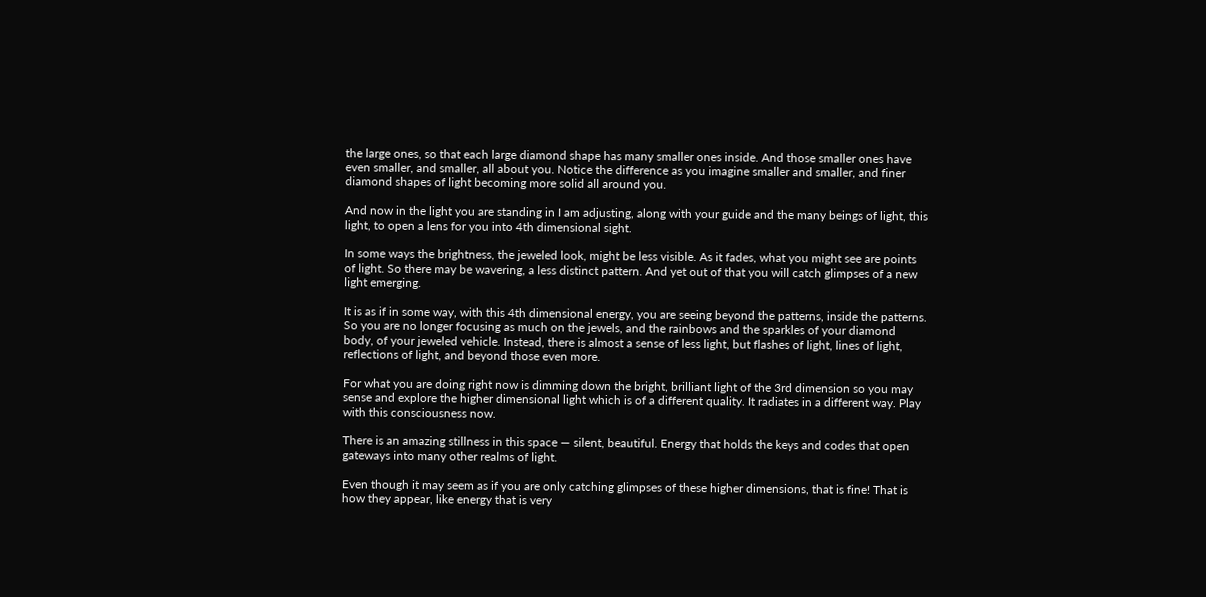the large ones, so that each large diamond shape has many smaller ones inside. And those smaller ones have even smaller, and smaller, all about you. Notice the difference as you imagine smaller and smaller, and finer diamond shapes of light becoming more solid all around you.

And now in the light you are standing in I am adjusting, along with your guide and the many beings of light, this light, to open a lens for you into 4th dimensional sight.

In some ways the brightness, the jeweled look, might be less visible. As it fades, what you might see are points of light. So there may be wavering, a less distinct pattern. And yet out of that you will catch glimpses of a new light emerging.

It is as if in some way, with this 4th dimensional energy, you are seeing beyond the patterns, inside the patterns. So you are no longer focusing as much on the jewels, and the rainbows and the sparkles of your diamond body, of your jeweled vehicle. Instead, there is almost a sense of less light, but flashes of light, lines of light, reflections of light, and beyond those even more.

For what you are doing right now is dimming down the bright, brilliant light of the 3rd dimension so you may sense and explore the higher dimensional light which is of a different quality. It radiates in a different way. Play with this consciousness now.

There is an amazing stillness in this space — silent, beautiful. Energy that holds the keys and codes that open gateways into many other realms of light.

Even though it may seem as if you are only catching glimpses of these higher dimensions, that is fine! That is how they appear, like energy that is very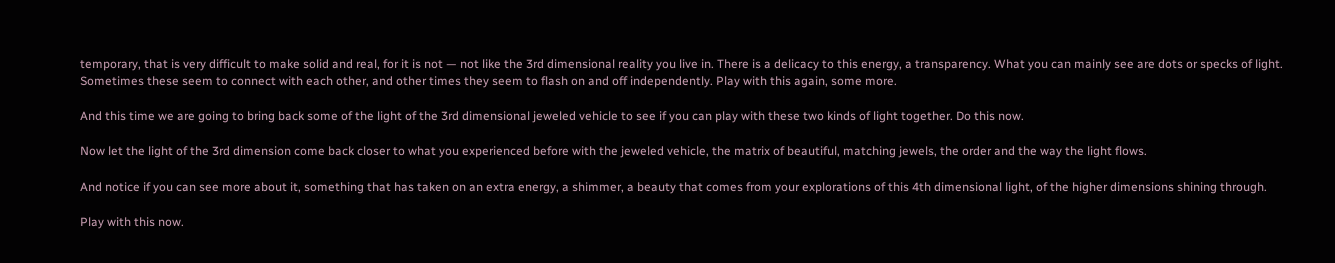temporary, that is very difficult to make solid and real, for it is not — not like the 3rd dimensional reality you live in. There is a delicacy to this energy, a transparency. What you can mainly see are dots or specks of light.   Sometimes these seem to connect with each other, and other times they seem to flash on and off independently. Play with this again, some more.

And this time we are going to bring back some of the light of the 3rd dimensional jeweled vehicle to see if you can play with these two kinds of light together. Do this now.

Now let the light of the 3rd dimension come back closer to what you experienced before with the jeweled vehicle, the matrix of beautiful, matching jewels, the order and the way the light flows.

And notice if you can see more about it, something that has taken on an extra energy, a shimmer, a beauty that comes from your explorations of this 4th dimensional light, of the higher dimensions shining through.

Play with this now.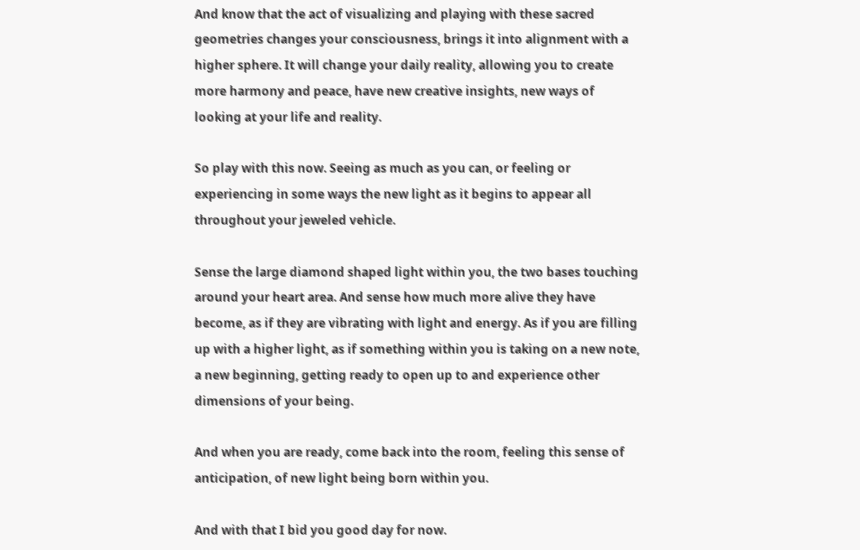And know that the act of visualizing and playing with these sacred geometries changes your consciousness, brings it into alignment with a higher sphere. It will change your daily reality, allowing you to create more harmony and peace, have new creative insights, new ways of looking at your life and reality.

So play with this now. Seeing as much as you can, or feeling or experiencing in some ways the new light as it begins to appear all throughout your jeweled vehicle.

Sense the large diamond shaped light within you, the two bases touching around your heart area. And sense how much more alive they have become, as if they are vibrating with light and energy. As if you are filling up with a higher light, as if something within you is taking on a new note, a new beginning, getting ready to open up to and experience other dimensions of your being.

And when you are ready, come back into the room, feeling this sense of anticipation, of new light being born within you.

And with that I bid you good day for now.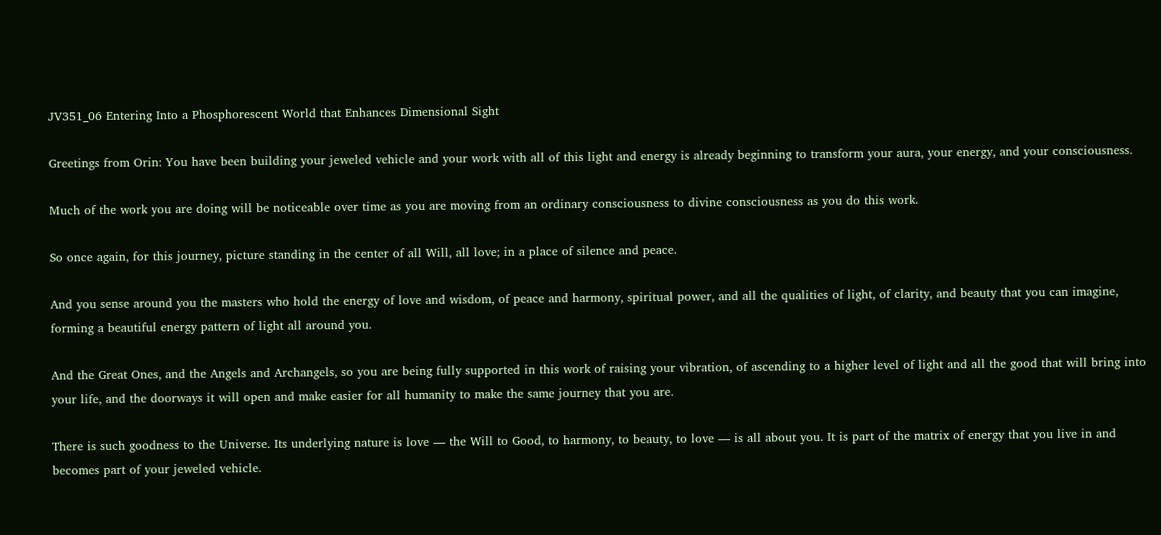JV351_06 Entering Into a Phosphorescent World that Enhances Dimensional Sight

Greetings from Orin: You have been building your jeweled vehicle and your work with all of this light and energy is already beginning to transform your aura, your energy, and your consciousness.

Much of the work you are doing will be noticeable over time as you are moving from an ordinary consciousness to divine consciousness as you do this work.

So once again, for this journey, picture standing in the center of all Will, all love; in a place of silence and peace.

And you sense around you the masters who hold the energy of love and wisdom, of peace and harmony, spiritual power, and all the qualities of light, of clarity, and beauty that you can imagine, forming a beautiful energy pattern of light all around you.

And the Great Ones, and the Angels and Archangels, so you are being fully supported in this work of raising your vibration, of ascending to a higher level of light and all the good that will bring into your life, and the doorways it will open and make easier for all humanity to make the same journey that you are.

There is such goodness to the Universe. Its underlying nature is love — the Will to Good, to harmony, to beauty, to love — is all about you. It is part of the matrix of energy that you live in and becomes part of your jeweled vehicle.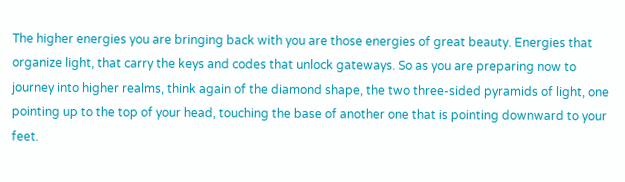The higher energies you are bringing back with you are those energies of great beauty. Energies that organize light, that carry the keys and codes that unlock gateways. So as you are preparing now to journey into higher realms, think again of the diamond shape, the two three-sided pyramids of light, one pointing up to the top of your head, touching the base of another one that is pointing downward to your feet.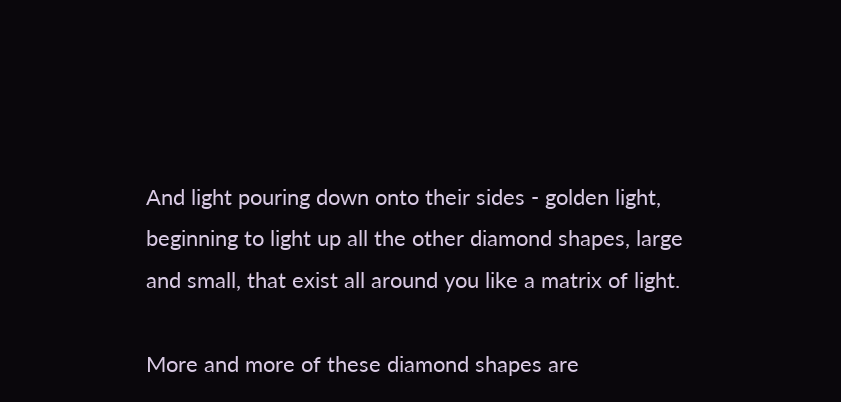And light pouring down onto their sides - golden light, beginning to light up all the other diamond shapes, large and small, that exist all around you like a matrix of light.

More and more of these diamond shapes are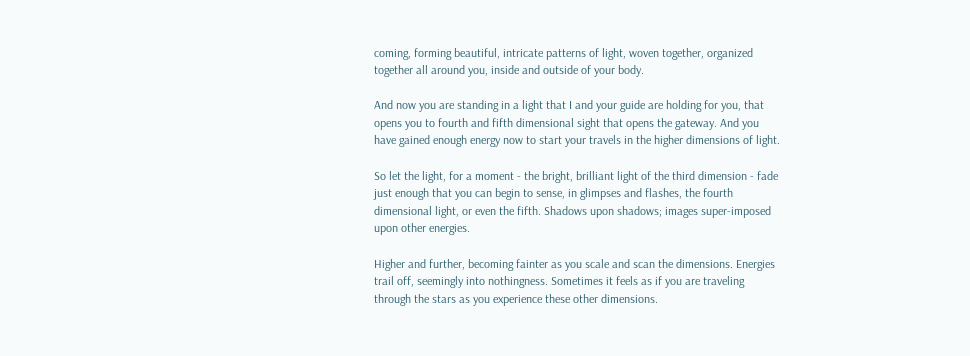coming, forming beautiful, intricate patterns of light, woven together, organized together all around you, inside and outside of your body.

And now you are standing in a light that I and your guide are holding for you, that opens you to fourth and fifth dimensional sight that opens the gateway. And you have gained enough energy now to start your travels in the higher dimensions of light.

So let the light, for a moment - the bright, brilliant light of the third dimension - fade just enough that you can begin to sense, in glimpses and flashes, the fourth dimensional light, or even the fifth. Shadows upon shadows; images super-imposed upon other energies.

Higher and further, becoming fainter as you scale and scan the dimensions. Energies trail off, seemingly into nothingness. Sometimes it feels as if you are traveling through the stars as you experience these other dimensions.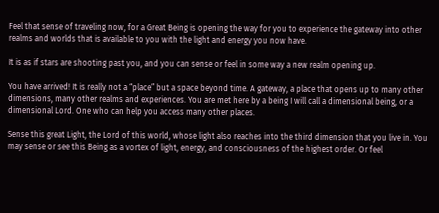Feel that sense of traveling now, for a Great Being is opening the way for you to experience the gateway into other realms and worlds that is available to you with the light and energy you now have.

It is as if stars are shooting past you, and you can sense or feel in some way a new realm opening up.

You have arrived! It is really not a “place” but a space beyond time. A gateway, a place that opens up to many other dimensions, many other realms and experiences. You are met here by a being I will call a dimensional being, or a dimensional Lord. One who can help you access many other places.

Sense this great Light, the Lord of this world, whose light also reaches into the third dimension that you live in. You may sense or see this Being as a vortex of light, energy, and consciousness of the highest order. Or feel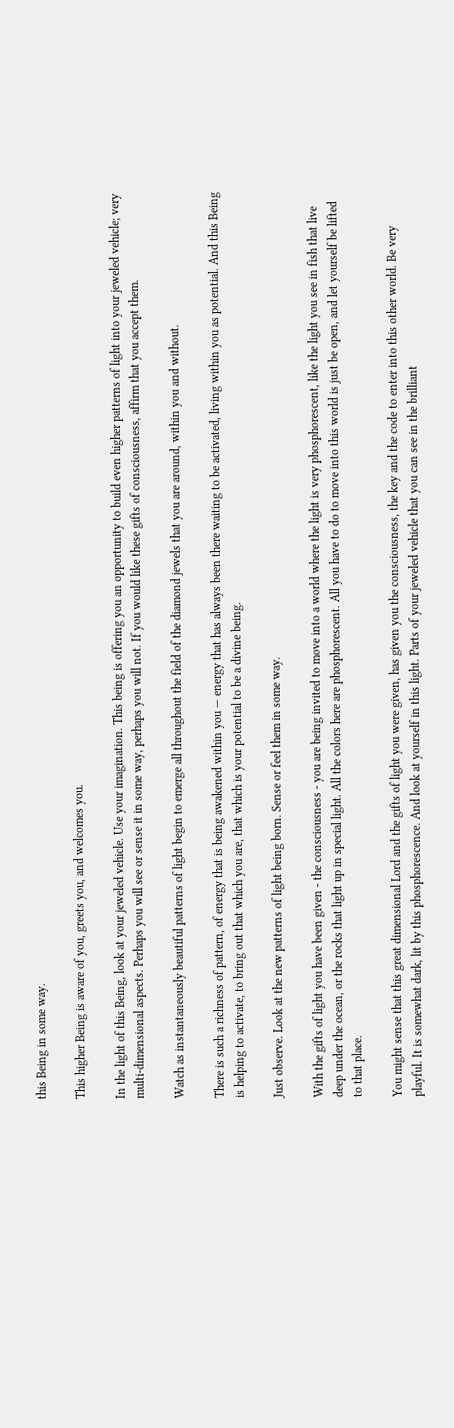this Being in some way.

This higher Being is aware of you, greets you, and welcomes you.

In the light of this Being, look at your jeweled vehicle. Use your imagination. This being is offering you an opportunity to build even higher patterns of light into your jeweled vehicle; very multi-dimensional aspects. Perhaps you will see or sense it in some way, perhaps you will not. If you would like these gifts of consciousness, affirm that you accept them.

Watch as instantaneously beautiful patterns of light begin to emerge all throughout the field of the diamond jewels that you are around, within you and without.

There is such a richness of pattern, of energy that is being awakened within you — energy that has always been there waiting to be activated, living within you as potential. And this Being is helping to activate, to bring out that which you are, that which is your potential to be a divine being.

Just observe. Look at the new patterns of light being born. Sense or feel them in some way.

With the gifts of light you have been given - the consciousness - you are being invited to move into a world where the light is very phosphorescent, like the light you see in fish that live deep under the ocean, or the rocks that light up in special light. All the colors here are phosphorescent. All you have to do to move into this world is just be open, and let yourself be lifted to that place.

You might sense that this great dimensional Lord and the gifts of light you were given, has given you the consciousness, the key and the code to enter into this other world. Be very playful. It is somewhat dark, lit by this phosphorescence. And look at yourself in this light. Parts of your jeweled vehicle that you can see in the brilliant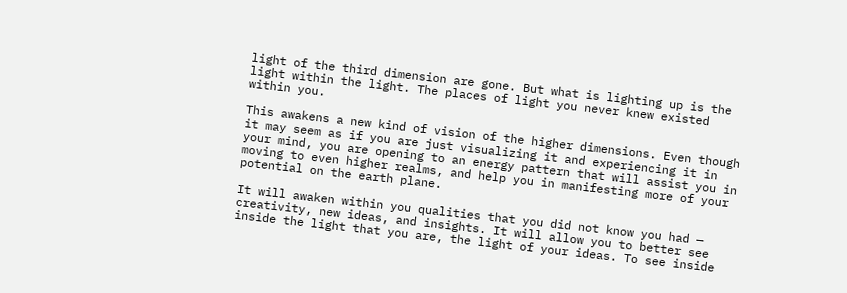light of the third dimension are gone. But what is lighting up is the light within the light. The places of light you never knew existed within you.

This awakens a new kind of vision of the higher dimensions. Even though it may seem as if you are just visualizing it and experiencing it in your mind, you are opening to an energy pattern that will assist you in moving to even higher realms, and help you in manifesting more of your potential on the earth plane.

It will awaken within you qualities that you did not know you had — creativity, new ideas, and insights. It will allow you to better see inside the light that you are, the light of your ideas. To see inside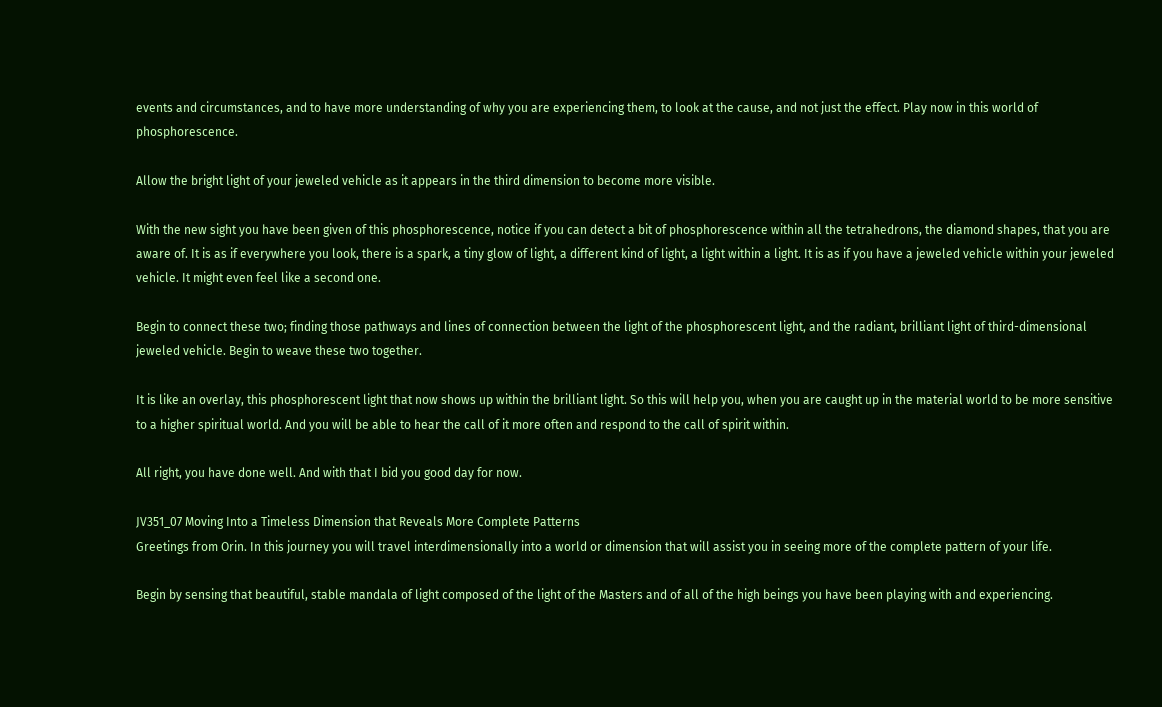events and circumstances, and to have more understanding of why you are experiencing them, to look at the cause, and not just the effect. Play now in this world of phosphorescence.

Allow the bright light of your jeweled vehicle as it appears in the third dimension to become more visible.

With the new sight you have been given of this phosphorescence, notice if you can detect a bit of phosphorescence within all the tetrahedrons, the diamond shapes, that you are aware of. It is as if everywhere you look, there is a spark, a tiny glow of light, a different kind of light, a light within a light. It is as if you have a jeweled vehicle within your jeweled vehicle. It might even feel like a second one.

Begin to connect these two; finding those pathways and lines of connection between the light of the phosphorescent light, and the radiant, brilliant light of third-dimensional jeweled vehicle. Begin to weave these two together.

It is like an overlay, this phosphorescent light that now shows up within the brilliant light. So this will help you, when you are caught up in the material world to be more sensitive to a higher spiritual world. And you will be able to hear the call of it more often and respond to the call of spirit within.

All right, you have done well. And with that I bid you good day for now.

JV351_07 Moving Into a Timeless Dimension that Reveals More Complete Patterns
Greetings from Orin. In this journey you will travel interdimensionally into a world or dimension that will assist you in seeing more of the complete pattern of your life.

Begin by sensing that beautiful, stable mandala of light composed of the light of the Masters and of all of the high beings you have been playing with and experiencing.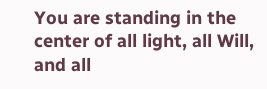You are standing in the center of all light, all Will, and all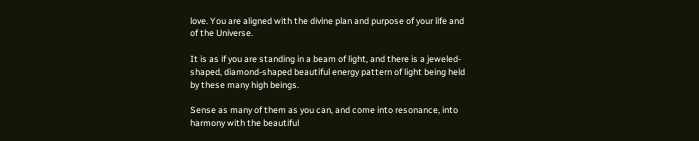love. You are aligned with the divine plan and purpose of your life and of the Universe.

It is as if you are standing in a beam of light, and there is a jeweled-shaped, diamond-shaped beautiful energy pattern of light being held by these many high beings.

Sense as many of them as you can, and come into resonance, into harmony with the beautiful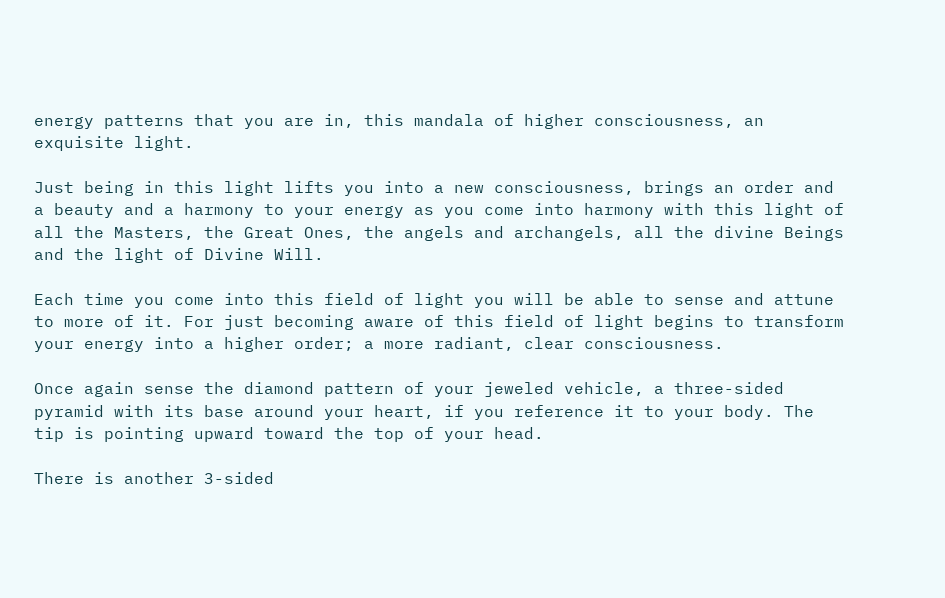energy patterns that you are in, this mandala of higher consciousness, an exquisite light.

Just being in this light lifts you into a new consciousness, brings an order and a beauty and a harmony to your energy as you come into harmony with this light of all the Masters, the Great Ones, the angels and archangels, all the divine Beings and the light of Divine Will.

Each time you come into this field of light you will be able to sense and attune to more of it. For just becoming aware of this field of light begins to transform your energy into a higher order; a more radiant, clear consciousness.

Once again sense the diamond pattern of your jeweled vehicle, a three-sided pyramid with its base around your heart, if you reference it to your body. The tip is pointing upward toward the top of your head.

There is another 3-sided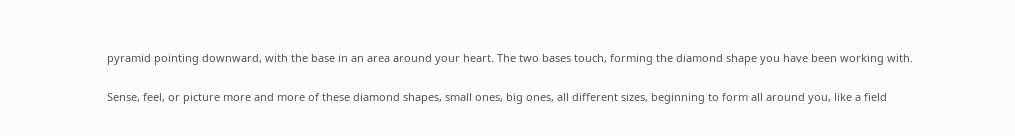pyramid pointing downward, with the base in an area around your heart. The two bases touch, forming the diamond shape you have been working with.

Sense, feel, or picture more and more of these diamond shapes, small ones, big ones, all different sizes, beginning to form all around you, like a field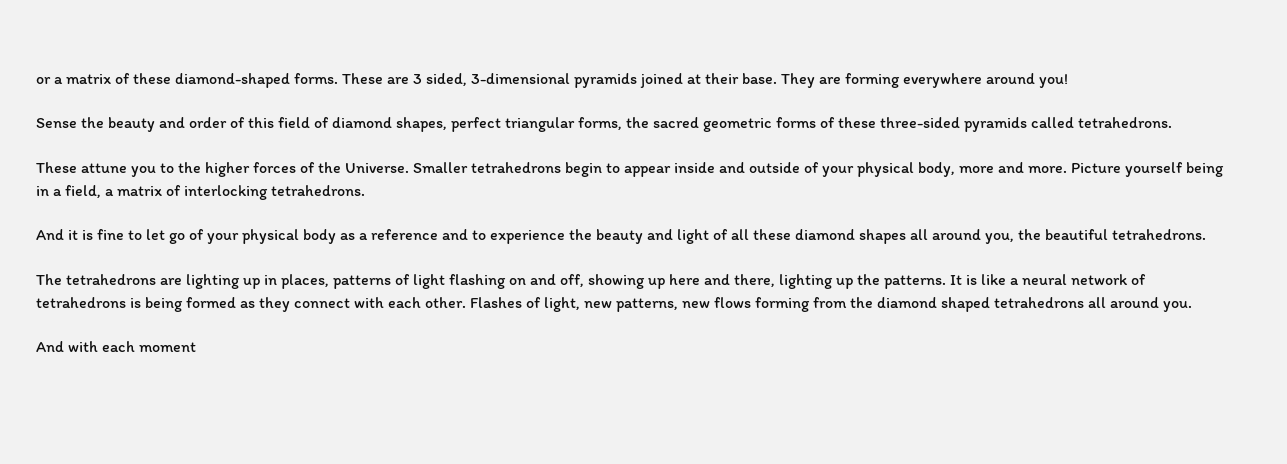or a matrix of these diamond-shaped forms. These are 3 sided, 3-dimensional pyramids joined at their base. They are forming everywhere around you!

Sense the beauty and order of this field of diamond shapes, perfect triangular forms, the sacred geometric forms of these three-sided pyramids called tetrahedrons.

These attune you to the higher forces of the Universe. Smaller tetrahedrons begin to appear inside and outside of your physical body, more and more. Picture yourself being in a field, a matrix of interlocking tetrahedrons.

And it is fine to let go of your physical body as a reference and to experience the beauty and light of all these diamond shapes all around you, the beautiful tetrahedrons.

The tetrahedrons are lighting up in places, patterns of light flashing on and off, showing up here and there, lighting up the patterns. It is like a neural network of tetrahedrons is being formed as they connect with each other. Flashes of light, new patterns, new flows forming from the diamond shaped tetrahedrons all around you.

And with each moment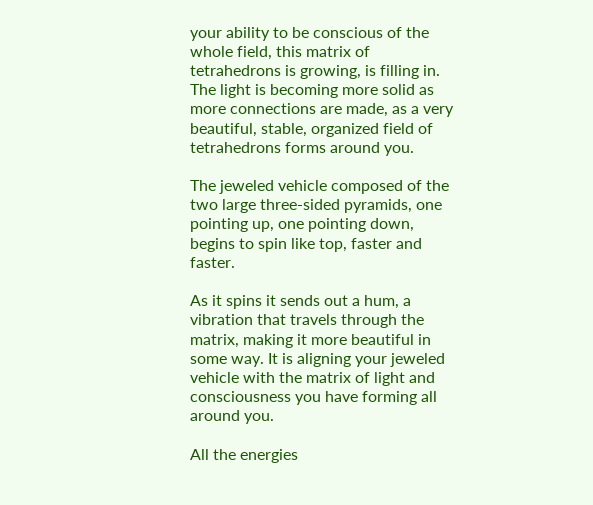your ability to be conscious of the whole field, this matrix of tetrahedrons is growing, is filling in. The light is becoming more solid as more connections are made, as a very beautiful, stable, organized field of tetrahedrons forms around you.

The jeweled vehicle composed of the two large three-sided pyramids, one pointing up, one pointing down, begins to spin like top, faster and faster.

As it spins it sends out a hum, a vibration that travels through the matrix, making it more beautiful in some way. It is aligning your jeweled vehicle with the matrix of light and consciousness you have forming all around you.

All the energies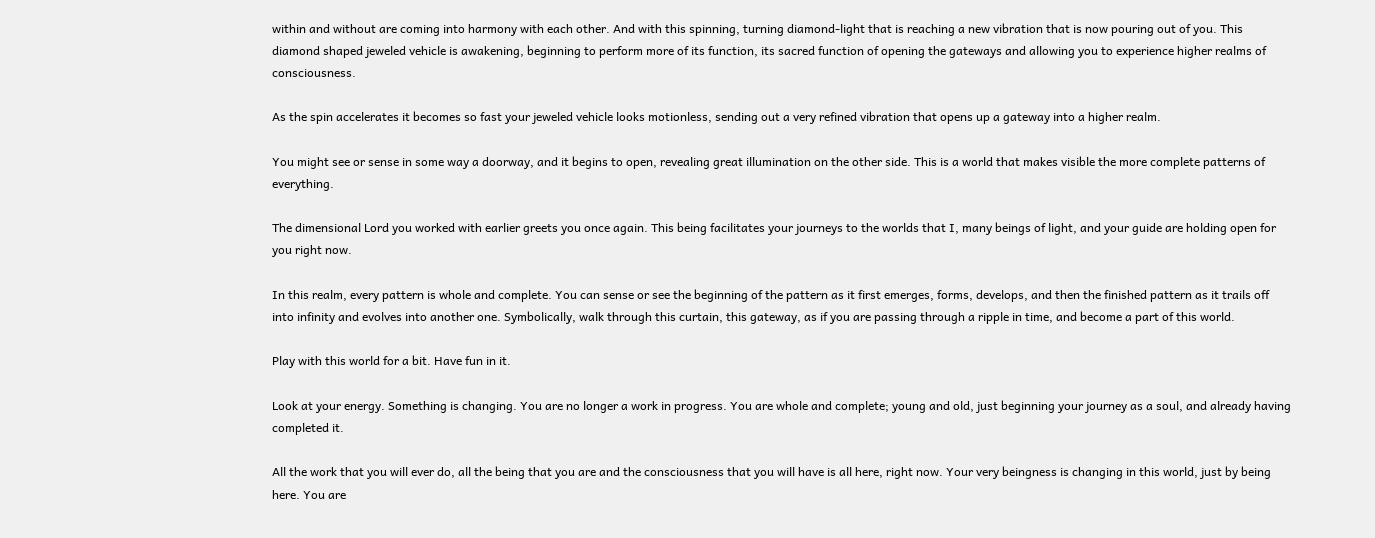within and without are coming into harmony with each other. And with this spinning, turning diamond-light that is reaching a new vibration that is now pouring out of you. This diamond shaped jeweled vehicle is awakening, beginning to perform more of its function, its sacred function of opening the gateways and allowing you to experience higher realms of consciousness.

As the spin accelerates it becomes so fast your jeweled vehicle looks motionless, sending out a very refined vibration that opens up a gateway into a higher realm.

You might see or sense in some way a doorway, and it begins to open, revealing great illumination on the other side. This is a world that makes visible the more complete patterns of everything.

The dimensional Lord you worked with earlier greets you once again. This being facilitates your journeys to the worlds that I, many beings of light, and your guide are holding open for you right now.

In this realm, every pattern is whole and complete. You can sense or see the beginning of the pattern as it first emerges, forms, develops, and then the finished pattern as it trails off into infinity and evolves into another one. Symbolically, walk through this curtain, this gateway, as if you are passing through a ripple in time, and become a part of this world.

Play with this world for a bit. Have fun in it.

Look at your energy. Something is changing. You are no longer a work in progress. You are whole and complete; young and old, just beginning your journey as a soul, and already having completed it.

All the work that you will ever do, all the being that you are and the consciousness that you will have is all here, right now. Your very beingness is changing in this world, just by being here. You are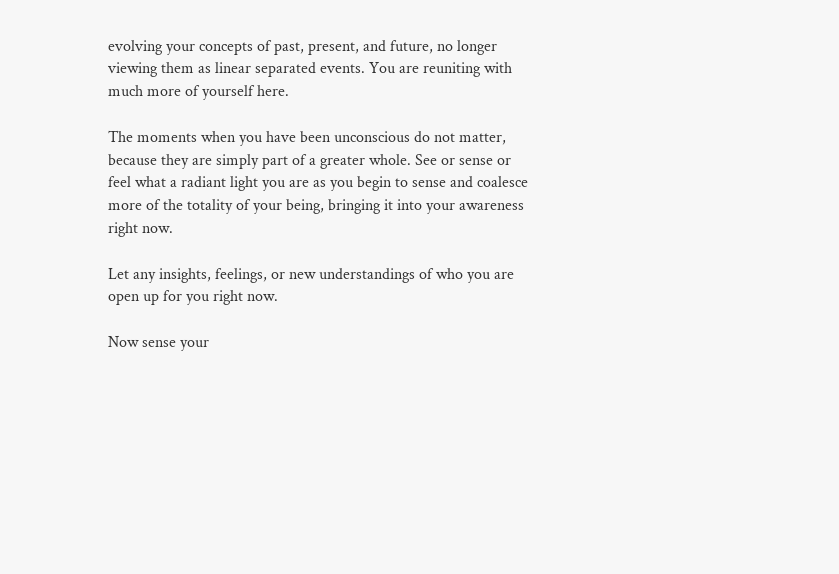evolving your concepts of past, present, and future, no longer viewing them as linear separated events. You are reuniting with much more of yourself here.

The moments when you have been unconscious do not matter, because they are simply part of a greater whole. See or sense or feel what a radiant light you are as you begin to sense and coalesce more of the totality of your being, bringing it into your awareness right now.

Let any insights, feelings, or new understandings of who you are open up for you right now.

Now sense your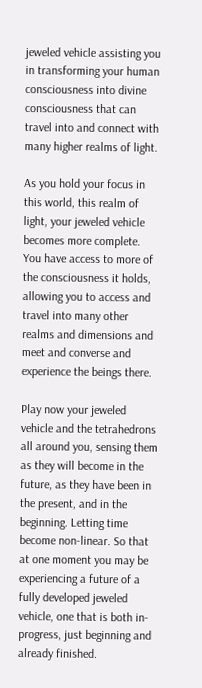jeweled vehicle assisting you in transforming your human consciousness into divine consciousness that can travel into and connect with many higher realms of light.

As you hold your focus in this world, this realm of light, your jeweled vehicle becomes more complete. You have access to more of the consciousness it holds, allowing you to access and travel into many other realms and dimensions and meet and converse and experience the beings there.

Play now your jeweled vehicle and the tetrahedrons all around you, sensing them as they will become in the future, as they have been in the present, and in the beginning. Letting time become non-linear. So that at one moment you may be experiencing a future of a fully developed jeweled vehicle, one that is both in-progress, just beginning and already finished.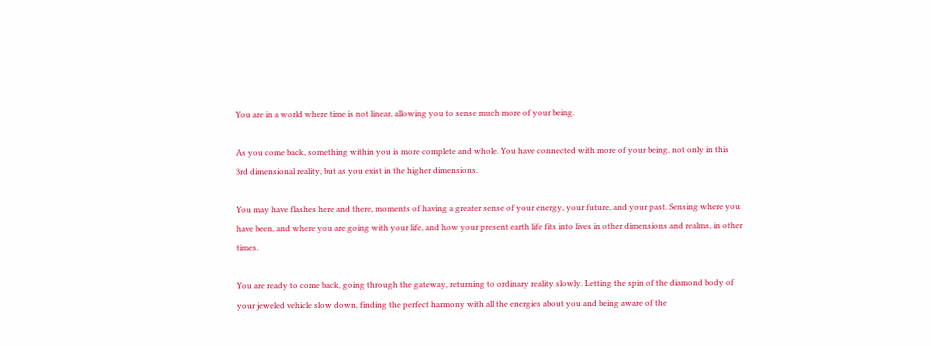You are in a world where time is not linear, allowing you to sense much more of your being.

As you come back, something within you is more complete and whole. You have connected with more of your being, not only in this 3rd dimensional reality, but as you exist in the higher dimensions.

You may have flashes here and there, moments of having a greater sense of your energy, your future, and your past. Sensing where you have been, and where you are going with your life, and how your present earth life fits into lives in other dimensions and realms, in other times.

You are ready to come back, going through the gateway, returning to ordinary reality slowly. Letting the spin of the diamond body of your jeweled vehicle slow down, finding the perfect harmony with all the energies about you and being aware of the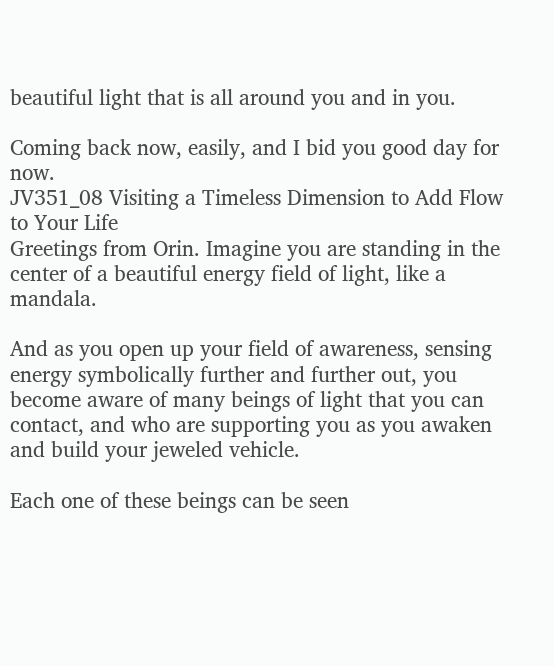beautiful light that is all around you and in you.

Coming back now, easily, and I bid you good day for now.
JV351_08 Visiting a Timeless Dimension to Add Flow to Your Life
Greetings from Orin. Imagine you are standing in the center of a beautiful energy field of light, like a mandala.

And as you open up your field of awareness, sensing energy symbolically further and further out, you become aware of many beings of light that you can contact, and who are supporting you as you awaken and build your jeweled vehicle.

Each one of these beings can be seen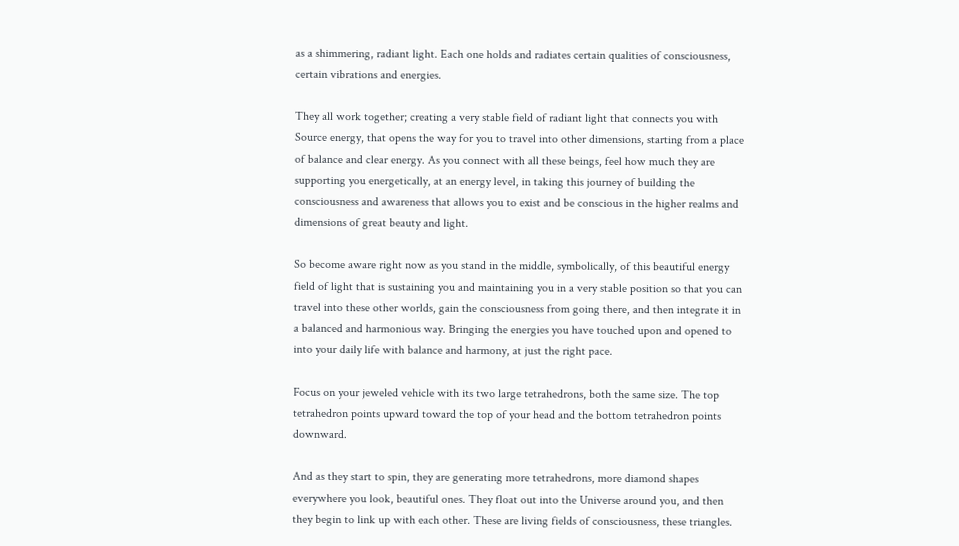as a shimmering, radiant light. Each one holds and radiates certain qualities of consciousness, certain vibrations and energies.

They all work together; creating a very stable field of radiant light that connects you with Source energy, that opens the way for you to travel into other dimensions, starting from a place of balance and clear energy. As you connect with all these beings, feel how much they are supporting you energetically, at an energy level, in taking this journey of building the consciousness and awareness that allows you to exist and be conscious in the higher realms and dimensions of great beauty and light.

So become aware right now as you stand in the middle, symbolically, of this beautiful energy field of light that is sustaining you and maintaining you in a very stable position so that you can travel into these other worlds, gain the consciousness from going there, and then integrate it in a balanced and harmonious way. Bringing the energies you have touched upon and opened to into your daily life with balance and harmony, at just the right pace.

Focus on your jeweled vehicle with its two large tetrahedrons, both the same size. The top tetrahedron points upward toward the top of your head and the bottom tetrahedron points downward.

And as they start to spin, they are generating more tetrahedrons, more diamond shapes everywhere you look, beautiful ones. They float out into the Universe around you, and then they begin to link up with each other. These are living fields of consciousness, these triangles.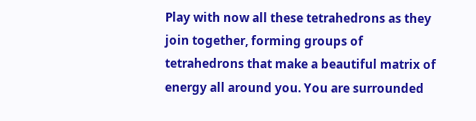Play with now all these tetrahedrons as they join together, forming groups of tetrahedrons that make a beautiful matrix of energy all around you. You are surrounded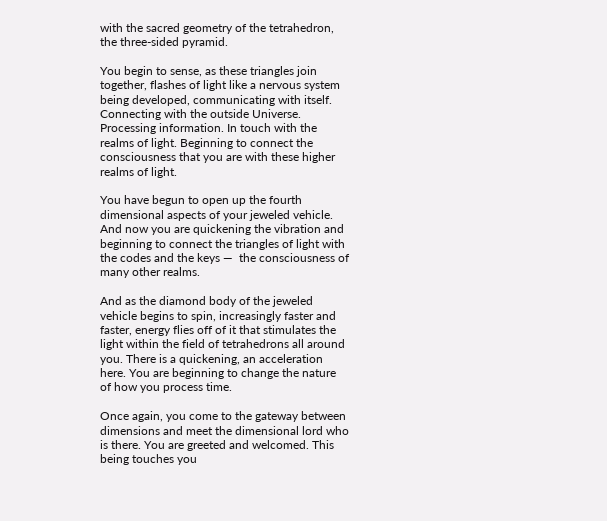with the sacred geometry of the tetrahedron, the three-sided pyramid.

You begin to sense, as these triangles join together, flashes of light like a nervous system being developed, communicating with itself. Connecting with the outside Universe. Processing information. In touch with the realms of light. Beginning to connect the consciousness that you are with these higher realms of light.

You have begun to open up the fourth dimensional aspects of your jeweled vehicle. And now you are quickening the vibration and beginning to connect the triangles of light with the codes and the keys —  the consciousness of many other realms.

And as the diamond body of the jeweled vehicle begins to spin, increasingly faster and faster, energy flies off of it that stimulates the light within the field of tetrahedrons all around you. There is a quickening, an acceleration here. You are beginning to change the nature of how you process time.

Once again, you come to the gateway between dimensions and meet the dimensional lord who is there. You are greeted and welcomed. This being touches you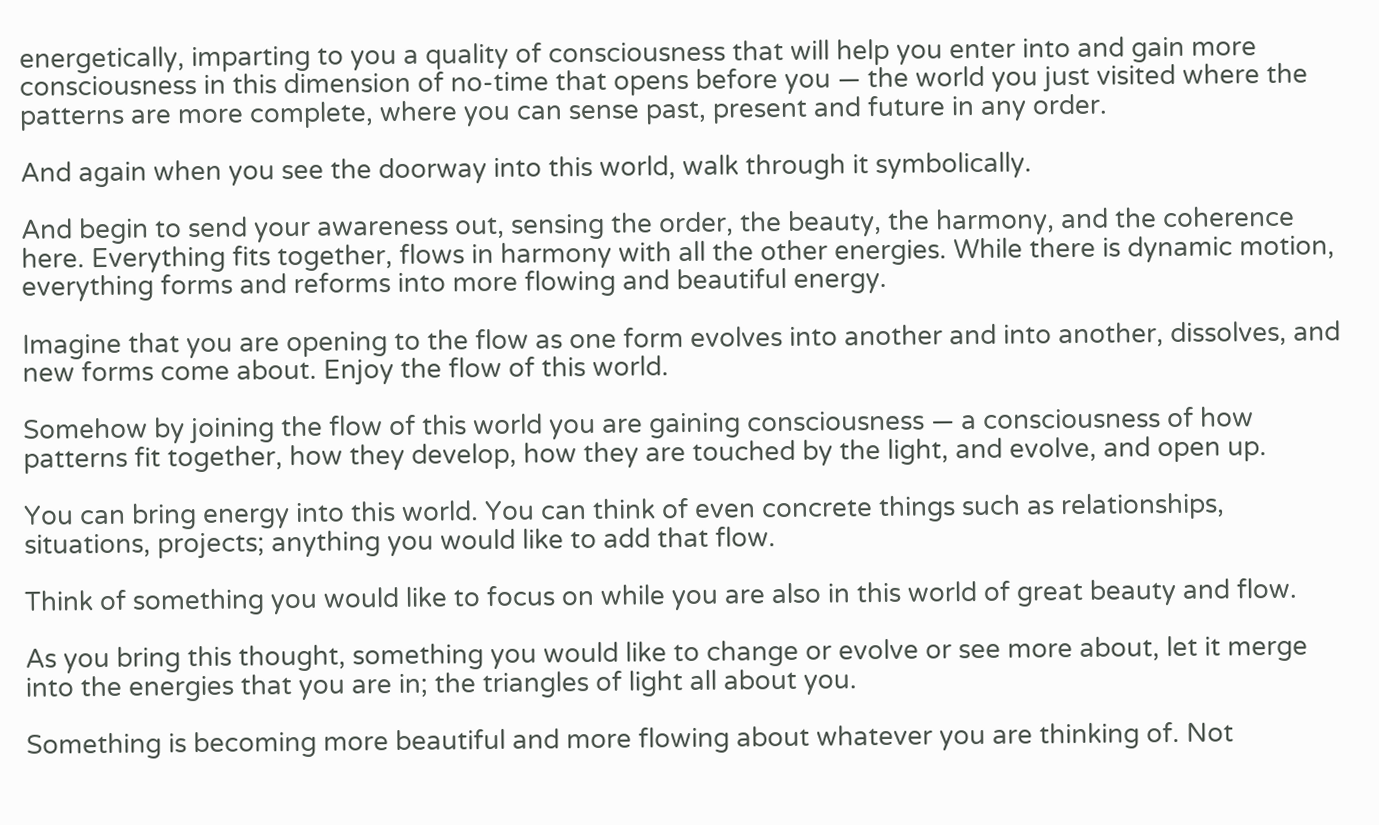energetically, imparting to you a quality of consciousness that will help you enter into and gain more consciousness in this dimension of no-time that opens before you — the world you just visited where the patterns are more complete, where you can sense past, present and future in any order.

And again when you see the doorway into this world, walk through it symbolically.

And begin to send your awareness out, sensing the order, the beauty, the harmony, and the coherence here. Everything fits together, flows in harmony with all the other energies. While there is dynamic motion, everything forms and reforms into more flowing and beautiful energy.

Imagine that you are opening to the flow as one form evolves into another and into another, dissolves, and new forms come about. Enjoy the flow of this world.

Somehow by joining the flow of this world you are gaining consciousness — a consciousness of how patterns fit together, how they develop, how they are touched by the light, and evolve, and open up.

You can bring energy into this world. You can think of even concrete things such as relationships, situations, projects; anything you would like to add that flow.

Think of something you would like to focus on while you are also in this world of great beauty and flow.

As you bring this thought, something you would like to change or evolve or see more about, let it merge into the energies that you are in; the triangles of light all about you.

Something is becoming more beautiful and more flowing about whatever you are thinking of. Not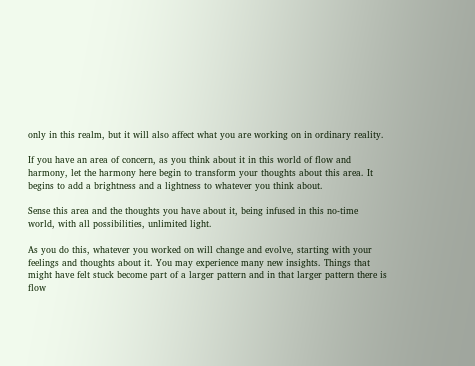only in this realm, but it will also affect what you are working on in ordinary reality.

If you have an area of concern, as you think about it in this world of flow and harmony, let the harmony here begin to transform your thoughts about this area. It begins to add a brightness and a lightness to whatever you think about.

Sense this area and the thoughts you have about it, being infused in this no-time world, with all possibilities, unlimited light.

As you do this, whatever you worked on will change and evolve, starting with your feelings and thoughts about it. You may experience many new insights. Things that might have felt stuck become part of a larger pattern and in that larger pattern there is flow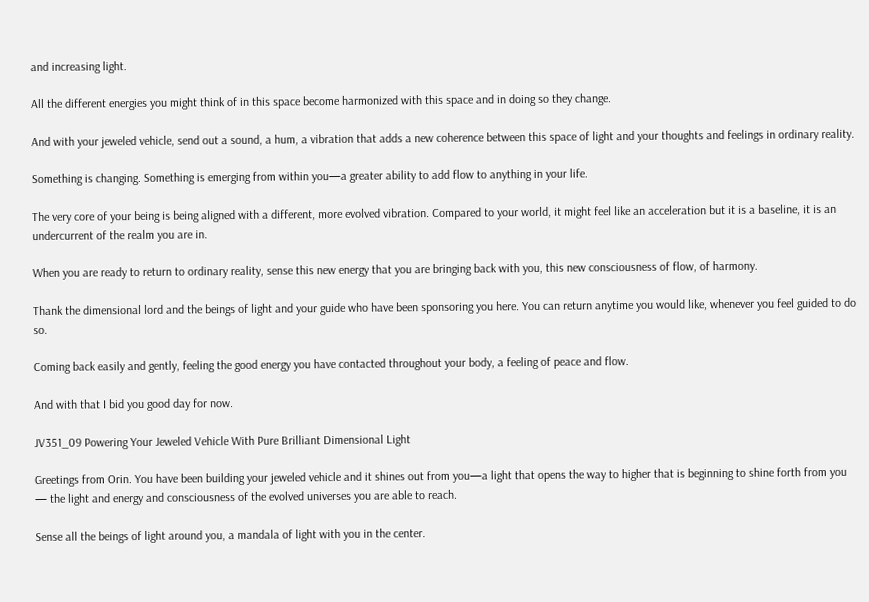and increasing light.

All the different energies you might think of in this space become harmonized with this space and in doing so they change.

And with your jeweled vehicle, send out a sound, a hum, a vibration that adds a new coherence between this space of light and your thoughts and feelings in ordinary reality.

Something is changing. Something is emerging from within you—a greater ability to add flow to anything in your life.

The very core of your being is being aligned with a different, more evolved vibration. Compared to your world, it might feel like an acceleration but it is a baseline, it is an undercurrent of the realm you are in.

When you are ready to return to ordinary reality, sense this new energy that you are bringing back with you, this new consciousness of flow, of harmony.

Thank the dimensional lord and the beings of light and your guide who have been sponsoring you here. You can return anytime you would like, whenever you feel guided to do so.

Coming back easily and gently, feeling the good energy you have contacted throughout your body, a feeling of peace and flow.

And with that I bid you good day for now.

JV351_09 Powering Your Jeweled Vehicle With Pure Brilliant Dimensional Light

Greetings from Orin. You have been building your jeweled vehicle and it shines out from you—a light that opens the way to higher that is beginning to shine forth from you — the light and energy and consciousness of the evolved universes you are able to reach.

Sense all the beings of light around you, a mandala of light with you in the center.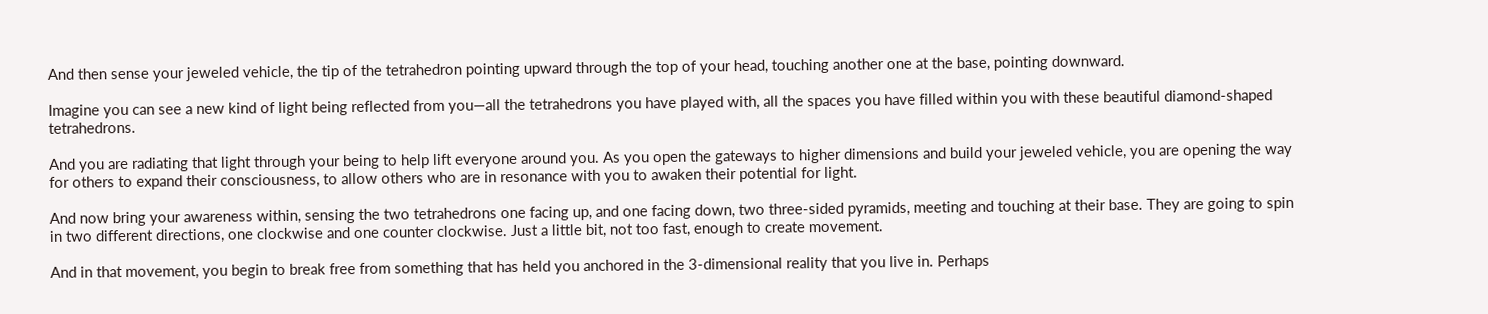And then sense your jeweled vehicle, the tip of the tetrahedron pointing upward through the top of your head, touching another one at the base, pointing downward.

Imagine you can see a new kind of light being reflected from you—all the tetrahedrons you have played with, all the spaces you have filled within you with these beautiful diamond-shaped tetrahedrons.

And you are radiating that light through your being to help lift everyone around you. As you open the gateways to higher dimensions and build your jeweled vehicle, you are opening the way for others to expand their consciousness, to allow others who are in resonance with you to awaken their potential for light.

And now bring your awareness within, sensing the two tetrahedrons one facing up, and one facing down, two three-sided pyramids, meeting and touching at their base. They are going to spin in two different directions, one clockwise and one counter clockwise. Just a little bit, not too fast, enough to create movement.

And in that movement, you begin to break free from something that has held you anchored in the 3-dimensional reality that you live in. Perhaps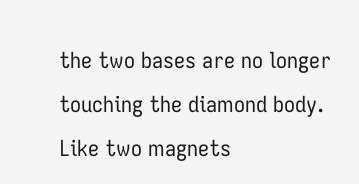the two bases are no longer touching the diamond body. Like two magnets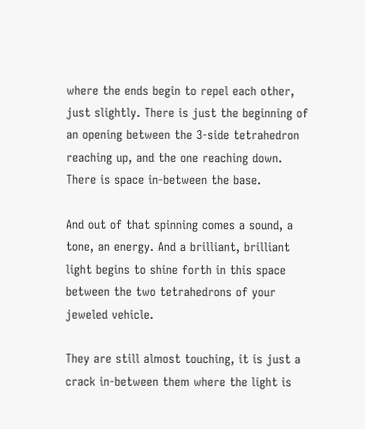where the ends begin to repel each other, just slightly. There is just the beginning of an opening between the 3-side tetrahedron reaching up, and the one reaching down. There is space in-between the base.

And out of that spinning comes a sound, a tone, an energy. And a brilliant, brilliant light begins to shine forth in this space between the two tetrahedrons of your jeweled vehicle.

They are still almost touching, it is just a crack in-between them where the light is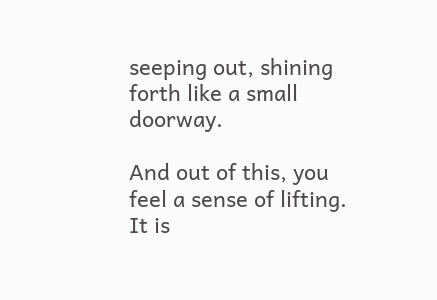seeping out, shining forth like a small doorway.

And out of this, you feel a sense of lifting. It is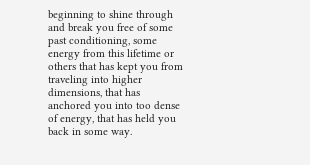beginning to shine through and break you free of some past conditioning, some energy from this lifetime or others that has kept you from traveling into higher dimensions, that has anchored you into too dense of energy, that has held you back in some way.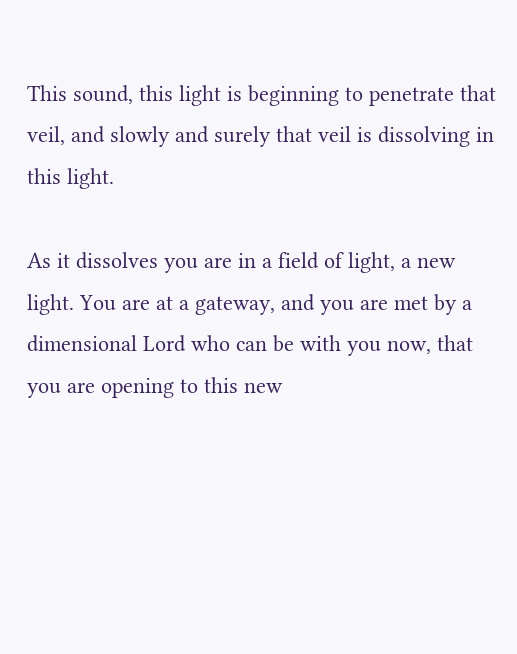This sound, this light is beginning to penetrate that veil, and slowly and surely that veil is dissolving in this light.

As it dissolves you are in a field of light, a new light. You are at a gateway, and you are met by a dimensional Lord who can be with you now, that you are opening to this new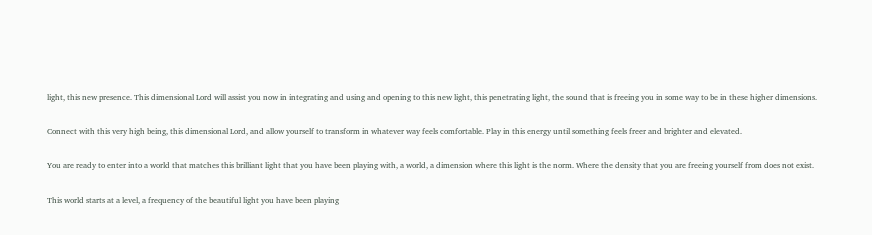light, this new presence. This dimensional Lord will assist you now in integrating and using and opening to this new light, this penetrating light, the sound that is freeing you in some way to be in these higher dimensions.

Connect with this very high being, this dimensional Lord, and allow yourself to transform in whatever way feels comfortable. Play in this energy until something feels freer and brighter and elevated.

You are ready to enter into a world that matches this brilliant light that you have been playing with, a world, a dimension where this light is the norm. Where the density that you are freeing yourself from does not exist.

This world starts at a level, a frequency of the beautiful light you have been playing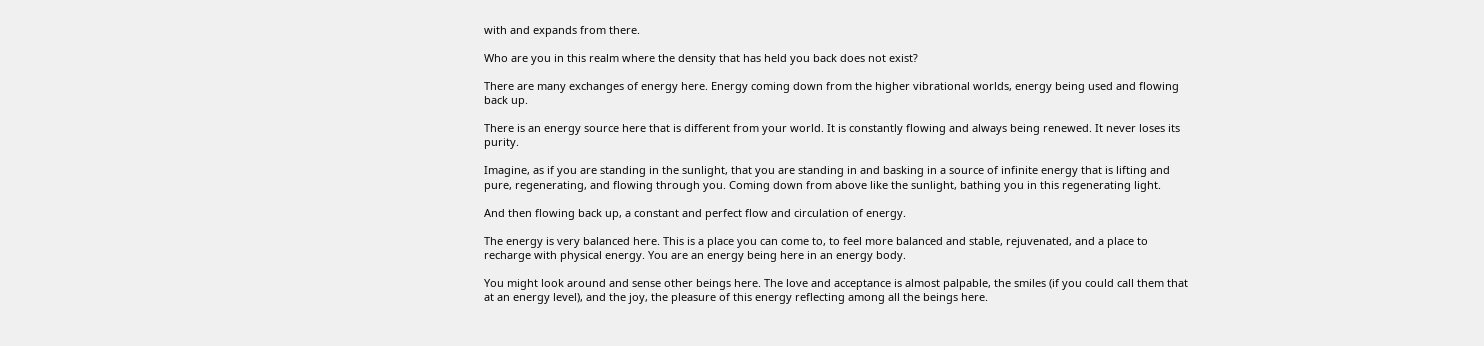with and expands from there.

Who are you in this realm where the density that has held you back does not exist?

There are many exchanges of energy here. Energy coming down from the higher vibrational worlds, energy being used and flowing back up.

There is an energy source here that is different from your world. It is constantly flowing and always being renewed. It never loses its purity.

Imagine, as if you are standing in the sunlight, that you are standing in and basking in a source of infinite energy that is lifting and pure, regenerating, and flowing through you. Coming down from above like the sunlight, bathing you in this regenerating light.

And then flowing back up, a constant and perfect flow and circulation of energy.

The energy is very balanced here. This is a place you can come to, to feel more balanced and stable, rejuvenated, and a place to recharge with physical energy. You are an energy being here in an energy body.

You might look around and sense other beings here. The love and acceptance is almost palpable, the smiles (if you could call them that at an energy level), and the joy, the pleasure of this energy reflecting among all the beings here.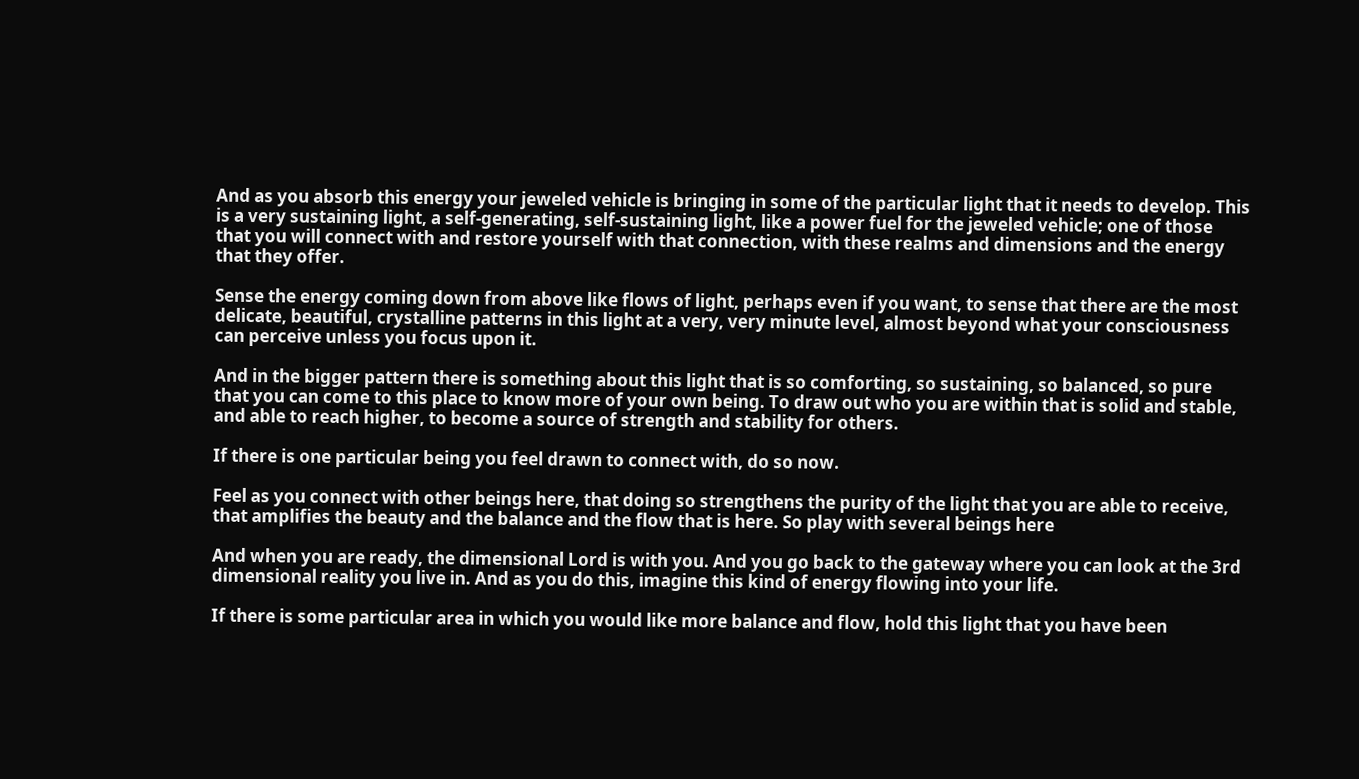And as you absorb this energy your jeweled vehicle is bringing in some of the particular light that it needs to develop. This is a very sustaining light, a self-generating, self-sustaining light, like a power fuel for the jeweled vehicle; one of those that you will connect with and restore yourself with that connection, with these realms and dimensions and the energy that they offer.

Sense the energy coming down from above like flows of light, perhaps even if you want, to sense that there are the most delicate, beautiful, crystalline patterns in this light at a very, very minute level, almost beyond what your consciousness can perceive unless you focus upon it.

And in the bigger pattern there is something about this light that is so comforting, so sustaining, so balanced, so pure that you can come to this place to know more of your own being. To draw out who you are within that is solid and stable, and able to reach higher, to become a source of strength and stability for others.

If there is one particular being you feel drawn to connect with, do so now.

Feel as you connect with other beings here, that doing so strengthens the purity of the light that you are able to receive, that amplifies the beauty and the balance and the flow that is here. So play with several beings here

And when you are ready, the dimensional Lord is with you. And you go back to the gateway where you can look at the 3rd dimensional reality you live in. And as you do this, imagine this kind of energy flowing into your life.

If there is some particular area in which you would like more balance and flow, hold this light that you have been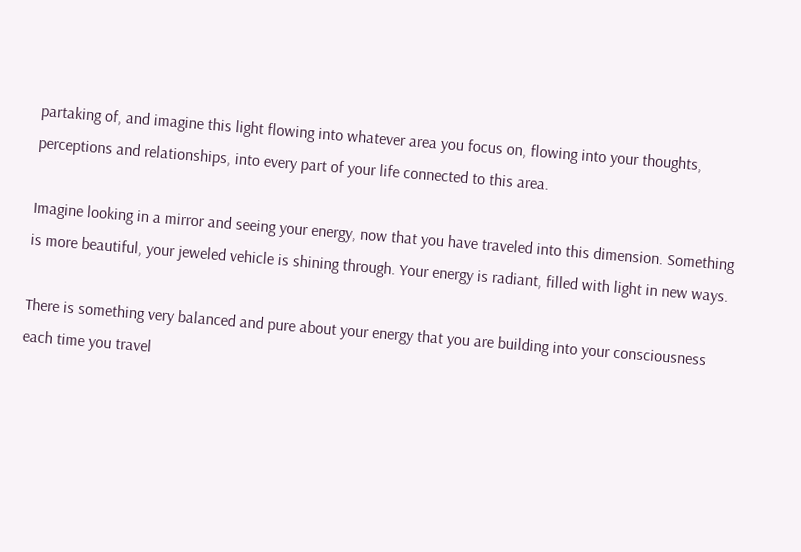partaking of, and imagine this light flowing into whatever area you focus on, flowing into your thoughts, perceptions and relationships, into every part of your life connected to this area.

Imagine looking in a mirror and seeing your energy, now that you have traveled into this dimension. Something is more beautiful, your jeweled vehicle is shining through. Your energy is radiant, filled with light in new ways.

There is something very balanced and pure about your energy that you are building into your consciousness each time you travel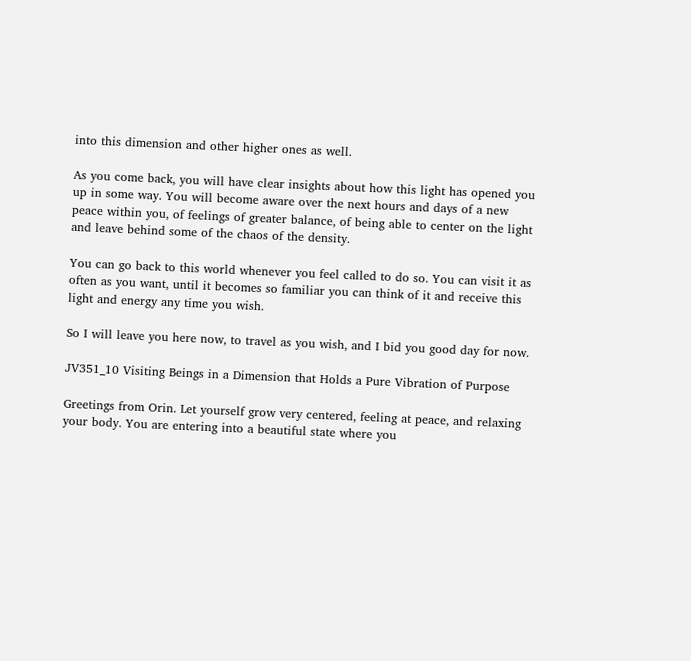into this dimension and other higher ones as well.

As you come back, you will have clear insights about how this light has opened you up in some way. You will become aware over the next hours and days of a new peace within you, of feelings of greater balance, of being able to center on the light and leave behind some of the chaos of the density.

You can go back to this world whenever you feel called to do so. You can visit it as often as you want, until it becomes so familiar you can think of it and receive this light and energy any time you wish.

So I will leave you here now, to travel as you wish, and I bid you good day for now.

JV351_10 Visiting Beings in a Dimension that Holds a Pure Vibration of Purpose

Greetings from Orin. Let yourself grow very centered, feeling at peace, and relaxing your body. You are entering into a beautiful state where you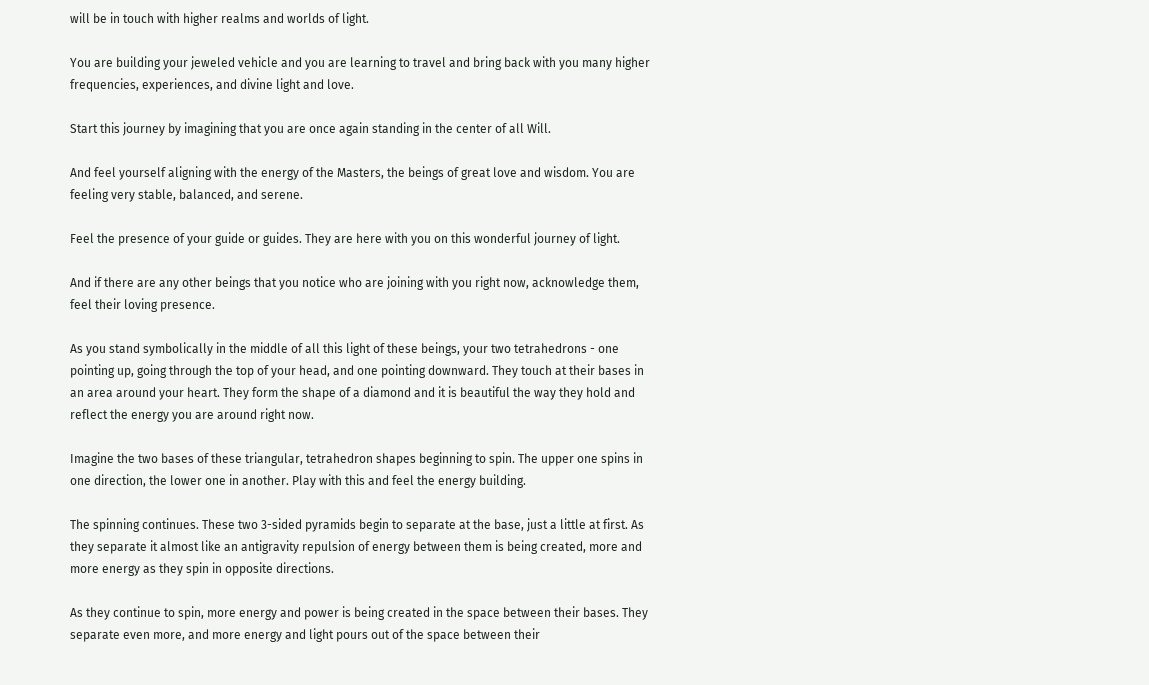will be in touch with higher realms and worlds of light.

You are building your jeweled vehicle and you are learning to travel and bring back with you many higher frequencies, experiences, and divine light and love.

Start this journey by imagining that you are once again standing in the center of all Will.

And feel yourself aligning with the energy of the Masters, the beings of great love and wisdom. You are feeling very stable, balanced, and serene.

Feel the presence of your guide or guides. They are here with you on this wonderful journey of light.

And if there are any other beings that you notice who are joining with you right now, acknowledge them, feel their loving presence.

As you stand symbolically in the middle of all this light of these beings, your two tetrahedrons - one pointing up, going through the top of your head, and one pointing downward. They touch at their bases in an area around your heart. They form the shape of a diamond and it is beautiful the way they hold and reflect the energy you are around right now.

Imagine the two bases of these triangular, tetrahedron shapes beginning to spin. The upper one spins in one direction, the lower one in another. Play with this and feel the energy building.

The spinning continues. These two 3-sided pyramids begin to separate at the base, just a little at first. As they separate it almost like an antigravity repulsion of energy between them is being created, more and more energy as they spin in opposite directions.

As they continue to spin, more energy and power is being created in the space between their bases. They separate even more, and more energy and light pours out of the space between their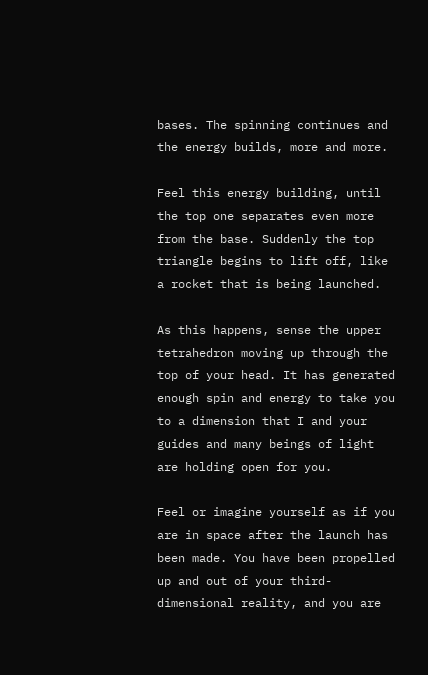bases. The spinning continues and the energy builds, more and more.

Feel this energy building, until the top one separates even more from the base. Suddenly the top triangle begins to lift off, like a rocket that is being launched.

As this happens, sense the upper tetrahedron moving up through the top of your head. It has generated enough spin and energy to take you to a dimension that I and your guides and many beings of light are holding open for you.

Feel or imagine yourself as if you are in space after the launch has been made. You have been propelled up and out of your third-dimensional reality, and you are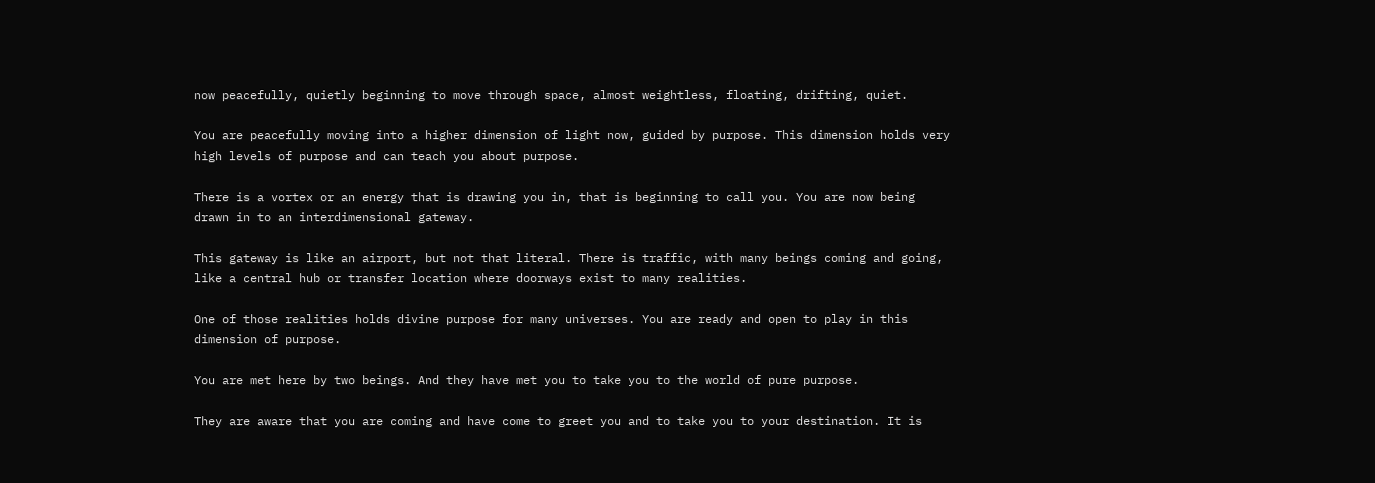now peacefully, quietly beginning to move through space, almost weightless, floating, drifting, quiet.

You are peacefully moving into a higher dimension of light now, guided by purpose. This dimension holds very high levels of purpose and can teach you about purpose.

There is a vortex or an energy that is drawing you in, that is beginning to call you. You are now being drawn in to an interdimensional gateway.

This gateway is like an airport, but not that literal. There is traffic, with many beings coming and going, like a central hub or transfer location where doorways exist to many realities.

One of those realities holds divine purpose for many universes. You are ready and open to play in this dimension of purpose.

You are met here by two beings. And they have met you to take you to the world of pure purpose.

They are aware that you are coming and have come to greet you and to take you to your destination. It is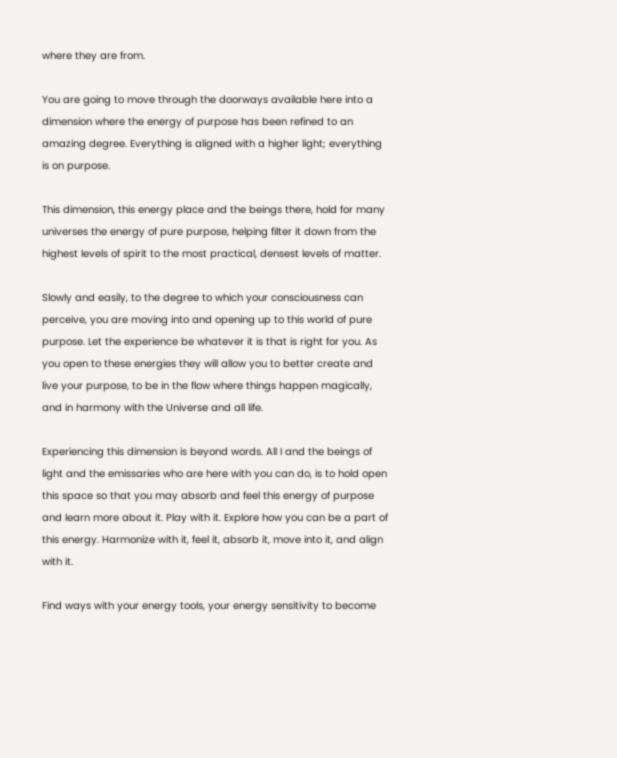where they are from.

You are going to move through the doorways available here into a dimension where the energy of purpose has been refined to an amazing degree. Everything is aligned with a higher light; everything is on purpose.

This dimension, this energy place and the beings there, hold for many universes the energy of pure purpose, helping filter it down from the highest levels of spirit to the most practical, densest levels of matter.

Slowly and easily, to the degree to which your consciousness can perceive, you are moving into and opening up to this world of pure purpose. Let the experience be whatever it is that is right for you. As you open to these energies they will allow you to better create and live your purpose, to be in the flow where things happen magically, and in harmony with the Universe and all life.

Experiencing this dimension is beyond words. All I and the beings of light and the emissaries who are here with you can do, is to hold open this space so that you may absorb and feel this energy of purpose and learn more about it. Play with it. Explore how you can be a part of this energy. Harmonize with it, feel it, absorb it, move into it, and align with it.

Find ways with your energy tools, your energy sensitivity to become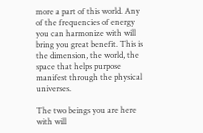more a part of this world. Any of the frequencies of energy you can harmonize with will bring you great benefit. This is the dimension, the world, the space that helps purpose manifest through the physical universes.

The two beings you are here with will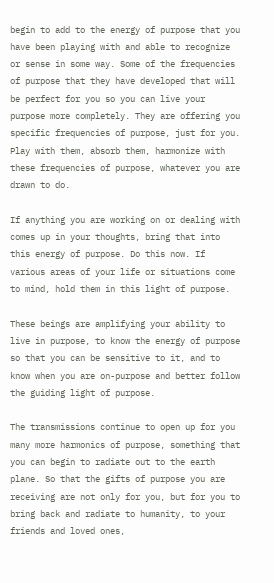begin to add to the energy of purpose that you have been playing with and able to recognize or sense in some way. Some of the frequencies of purpose that they have developed that will be perfect for you so you can live your purpose more completely. They are offering you specific frequencies of purpose, just for you. Play with them, absorb them, harmonize with these frequencies of purpose, whatever you are drawn to do.

If anything you are working on or dealing with comes up in your thoughts, bring that into this energy of purpose. Do this now. If various areas of your life or situations come to mind, hold them in this light of purpose.

These beings are amplifying your ability to live in purpose, to know the energy of purpose so that you can be sensitive to it, and to know when you are on-purpose and better follow the guiding light of purpose.

The transmissions continue to open up for you many more harmonics of purpose, something that you can begin to radiate out to the earth plane. So that the gifts of purpose you are receiving are not only for you, but for you to bring back and radiate to humanity, to your friends and loved ones,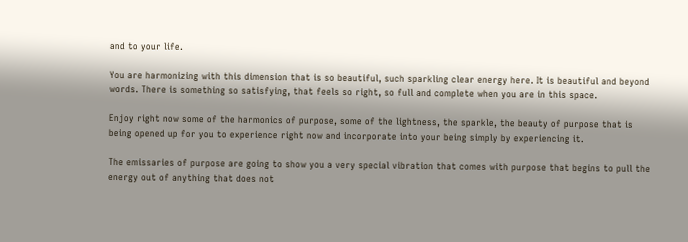and to your life.

You are harmonizing with this dimension that is so beautiful, such sparkling clear energy here. It is beautiful and beyond words. There is something so satisfying, that feels so right, so full and complete when you are in this space.

Enjoy right now some of the harmonics of purpose, some of the lightness, the sparkle, the beauty of purpose that is being opened up for you to experience right now and incorporate into your being simply by experiencing it.

The emissaries of purpose are going to show you a very special vibration that comes with purpose that begins to pull the energy out of anything that does not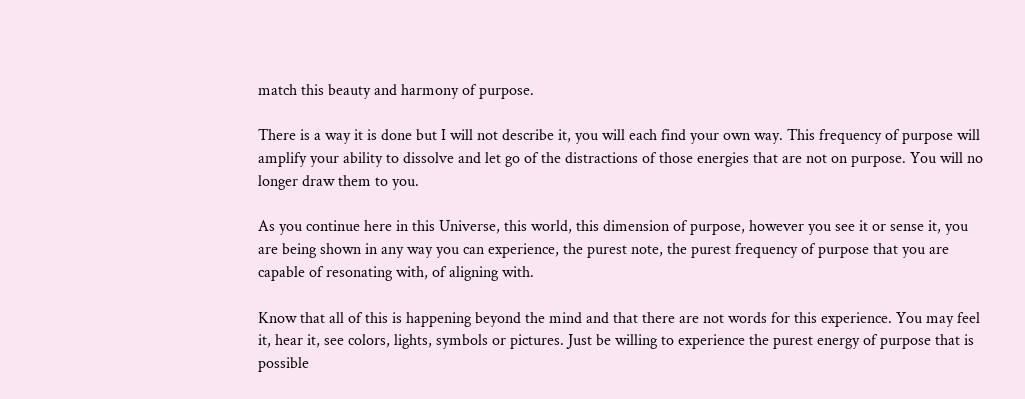match this beauty and harmony of purpose.

There is a way it is done but I will not describe it, you will each find your own way. This frequency of purpose will amplify your ability to dissolve and let go of the distractions of those energies that are not on purpose. You will no longer draw them to you.

As you continue here in this Universe, this world, this dimension of purpose, however you see it or sense it, you are being shown in any way you can experience, the purest note, the purest frequency of purpose that you are capable of resonating with, of aligning with.

Know that all of this is happening beyond the mind and that there are not words for this experience. You may feel it, hear it, see colors, lights, symbols or pictures. Just be willing to experience the purest energy of purpose that is possible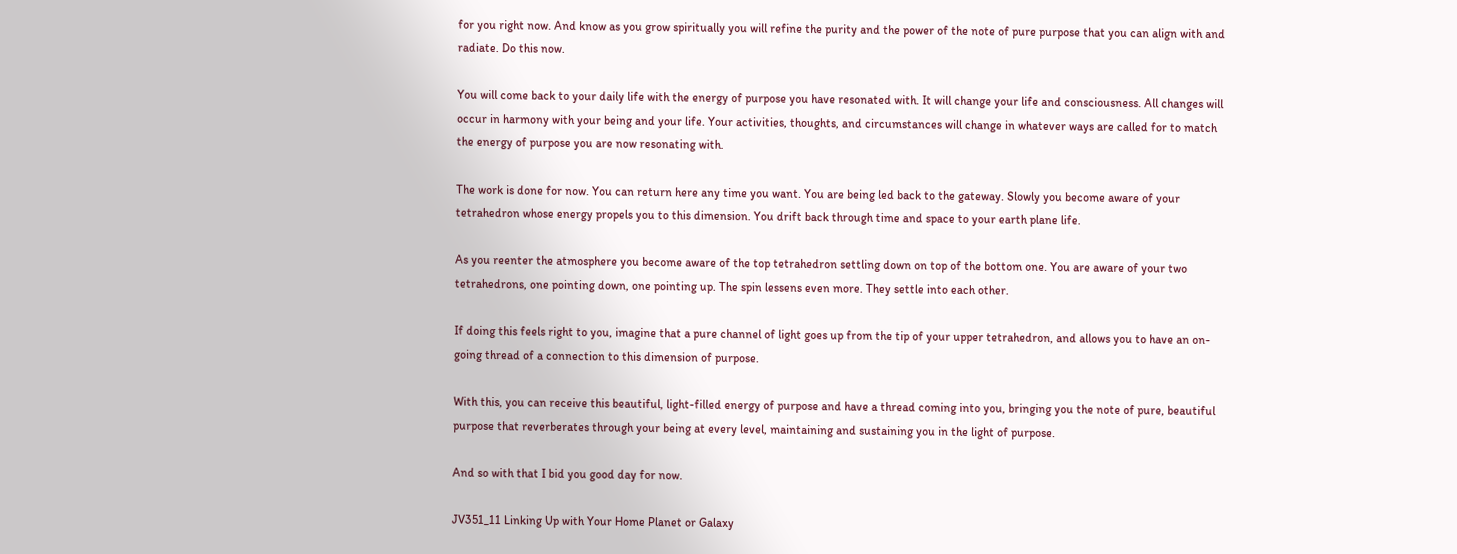for you right now. And know as you grow spiritually you will refine the purity and the power of the note of pure purpose that you can align with and radiate. Do this now.

You will come back to your daily life with the energy of purpose you have resonated with. It will change your life and consciousness. All changes will occur in harmony with your being and your life. Your activities, thoughts, and circumstances will change in whatever ways are called for to match the energy of purpose you are now resonating with.

The work is done for now. You can return here any time you want. You are being led back to the gateway. Slowly you become aware of your tetrahedron whose energy propels you to this dimension. You drift back through time and space to your earth plane life.

As you reenter the atmosphere you become aware of the top tetrahedron settling down on top of the bottom one. You are aware of your two tetrahedrons, one pointing down, one pointing up. The spin lessens even more. They settle into each other.

If doing this feels right to you, imagine that a pure channel of light goes up from the tip of your upper tetrahedron, and allows you to have an on-going thread of a connection to this dimension of purpose.

With this, you can receive this beautiful, light-filled energy of purpose and have a thread coming into you, bringing you the note of pure, beautiful purpose that reverberates through your being at every level, maintaining and sustaining you in the light of purpose.

And so with that I bid you good day for now.

JV351_11 Linking Up with Your Home Planet or Galaxy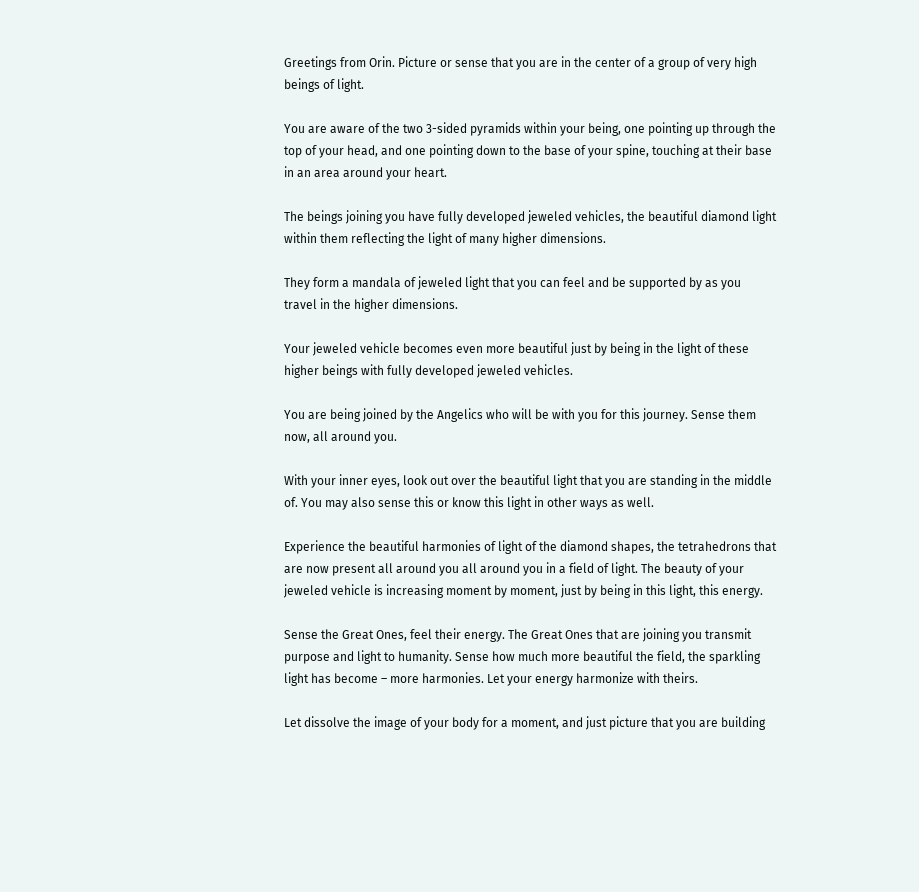Greetings from Orin. Picture or sense that you are in the center of a group of very high beings of light.

You are aware of the two 3-sided pyramids within your being, one pointing up through the top of your head, and one pointing down to the base of your spine, touching at their base in an area around your heart.

The beings joining you have fully developed jeweled vehicles, the beautiful diamond light within them reflecting the light of many higher dimensions.

They form a mandala of jeweled light that you can feel and be supported by as you travel in the higher dimensions.

Your jeweled vehicle becomes even more beautiful just by being in the light of these higher beings with fully developed jeweled vehicles.

You are being joined by the Angelics who will be with you for this journey. Sense them now, all around you.

With your inner eyes, look out over the beautiful light that you are standing in the middle of. You may also sense this or know this light in other ways as well.

Experience the beautiful harmonies of light of the diamond shapes, the tetrahedrons that are now present all around you all around you in a field of light. The beauty of your jeweled vehicle is increasing moment by moment, just by being in this light, this energy.

Sense the Great Ones, feel their energy. The Great Ones that are joining you transmit purpose and light to humanity. Sense how much more beautiful the field, the sparkling light has become – more harmonies. Let your energy harmonize with theirs.

Let dissolve the image of your body for a moment, and just picture that you are building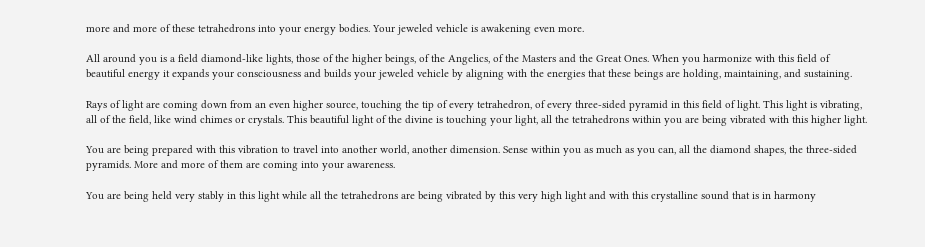more and more of these tetrahedrons into your energy bodies. Your jeweled vehicle is awakening even more.

All around you is a field diamond-like lights, those of the higher beings, of the Angelics, of the Masters and the Great Ones. When you harmonize with this field of beautiful energy it expands your consciousness and builds your jeweled vehicle by aligning with the energies that these beings are holding, maintaining, and sustaining.

Rays of light are coming down from an even higher source, touching the tip of every tetrahedron, of every three-sided pyramid in this field of light. This light is vibrating, all of the field, like wind chimes or crystals. This beautiful light of the divine is touching your light, all the tetrahedrons within you are being vibrated with this higher light.

You are being prepared with this vibration to travel into another world, another dimension. Sense within you as much as you can, all the diamond shapes, the three-sided pyramids. More and more of them are coming into your awareness.

You are being held very stably in this light while all the tetrahedrons are being vibrated by this very high light and with this crystalline sound that is in harmony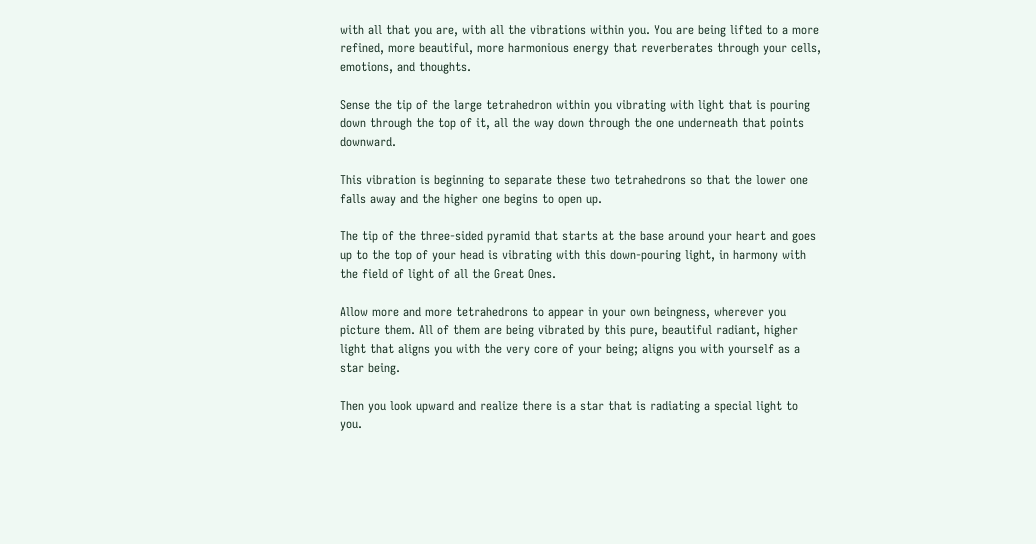with all that you are, with all the vibrations within you. You are being lifted to a more refined, more beautiful, more harmonious energy that reverberates through your cells, emotions, and thoughts.

Sense the tip of the large tetrahedron within you vibrating with light that is pouring down through the top of it, all the way down through the one underneath that points downward.

This vibration is beginning to separate these two tetrahedrons so that the lower one falls away and the higher one begins to open up.

The tip of the three-sided pyramid that starts at the base around your heart and goes up to the top of your head is vibrating with this down-pouring light, in harmony with the field of light of all the Great Ones.

Allow more and more tetrahedrons to appear in your own beingness, wherever you picture them. All of them are being vibrated by this pure, beautiful radiant, higher light that aligns you with the very core of your being; aligns you with yourself as a star being.

Then you look upward and realize there is a star that is radiating a special light to you.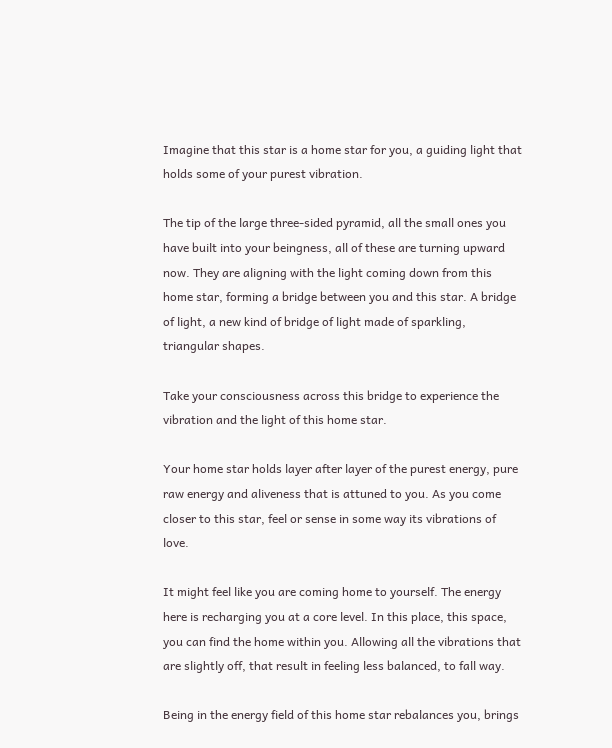Imagine that this star is a home star for you, a guiding light that holds some of your purest vibration.

The tip of the large three-sided pyramid, all the small ones you have built into your beingness, all of these are turning upward now. They are aligning with the light coming down from this home star, forming a bridge between you and this star. A bridge of light, a new kind of bridge of light made of sparkling, triangular shapes.

Take your consciousness across this bridge to experience the vibration and the light of this home star.

Your home star holds layer after layer of the purest energy, pure raw energy and aliveness that is attuned to you. As you come closer to this star, feel or sense in some way its vibrations of love.

It might feel like you are coming home to yourself. The energy here is recharging you at a core level. In this place, this space, you can find the home within you. Allowing all the vibrations that are slightly off, that result in feeling less balanced, to fall way.

Being in the energy field of this home star rebalances you, brings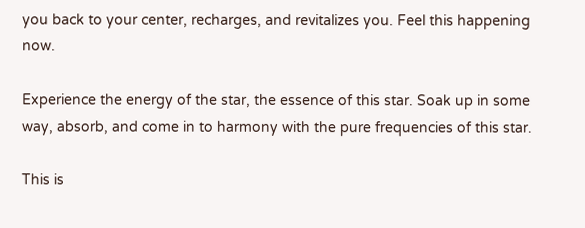you back to your center, recharges, and revitalizes you. Feel this happening now.

Experience the energy of the star, the essence of this star. Soak up in some way, absorb, and come in to harmony with the pure frequencies of this star.

This is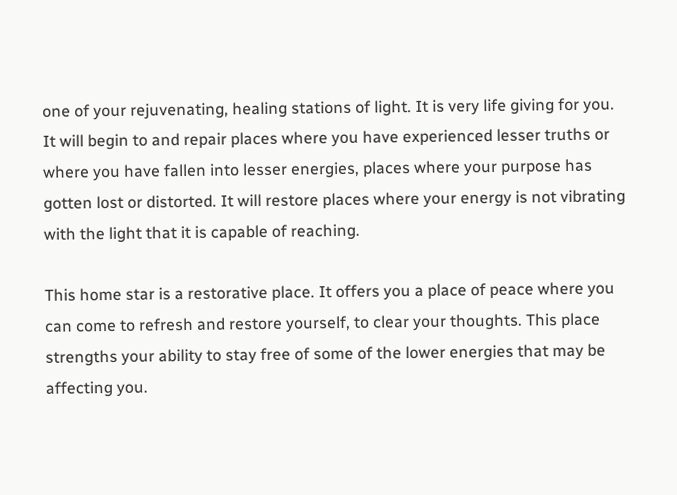one of your rejuvenating, healing stations of light. It is very life giving for you. It will begin to and repair places where you have experienced lesser truths or where you have fallen into lesser energies, places where your purpose has gotten lost or distorted. It will restore places where your energy is not vibrating with the light that it is capable of reaching.

This home star is a restorative place. It offers you a place of peace where you can come to refresh and restore yourself, to clear your thoughts. This place strengths your ability to stay free of some of the lower energies that may be affecting you.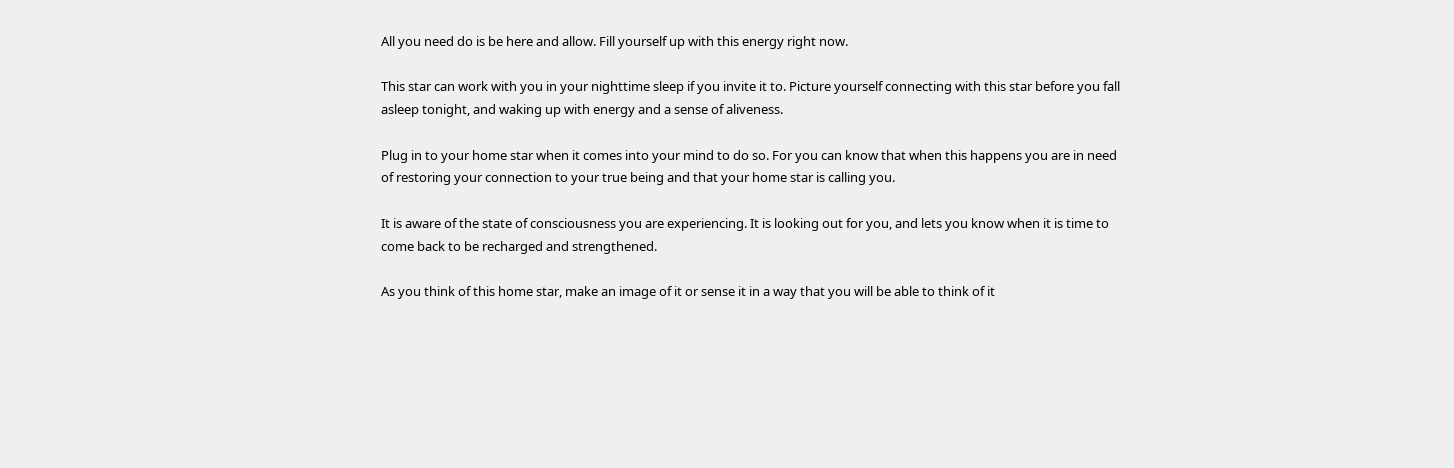All you need do is be here and allow. Fill yourself up with this energy right now.

This star can work with you in your nighttime sleep if you invite it to. Picture yourself connecting with this star before you fall asleep tonight, and waking up with energy and a sense of aliveness.

Plug in to your home star when it comes into your mind to do so. For you can know that when this happens you are in need of restoring your connection to your true being and that your home star is calling you.

It is aware of the state of consciousness you are experiencing. It is looking out for you, and lets you know when it is time to come back to be recharged and strengthened.

As you think of this home star, make an image of it or sense it in a way that you will be able to think of it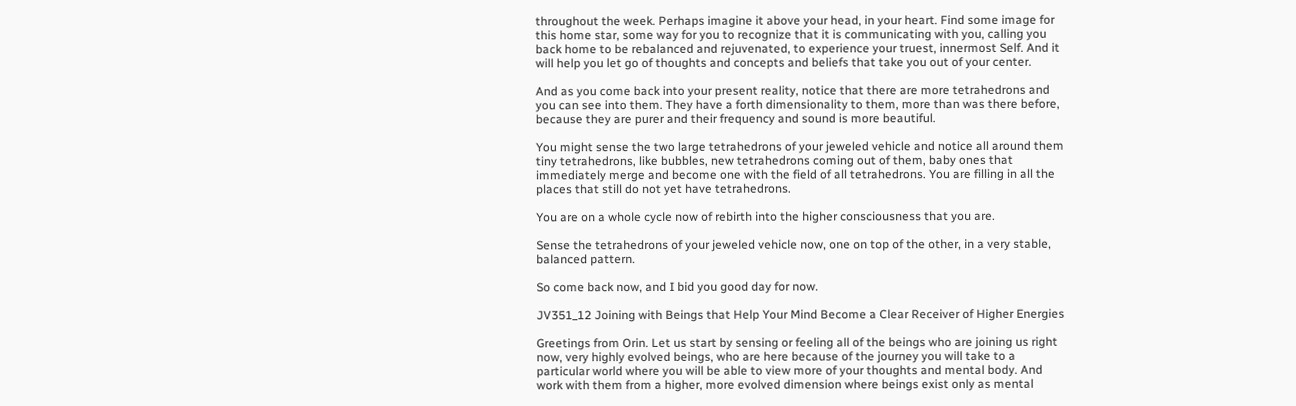throughout the week. Perhaps imagine it above your head, in your heart. Find some image for this home star, some way for you to recognize that it is communicating with you, calling you back home to be rebalanced and rejuvenated, to experience your truest, innermost Self. And it will help you let go of thoughts and concepts and beliefs that take you out of your center.

And as you come back into your present reality, notice that there are more tetrahedrons and you can see into them. They have a forth dimensionality to them, more than was there before, because they are purer and their frequency and sound is more beautiful.

You might sense the two large tetrahedrons of your jeweled vehicle and notice all around them tiny tetrahedrons, like bubbles, new tetrahedrons coming out of them, baby ones that immediately merge and become one with the field of all tetrahedrons. You are filling in all the places that still do not yet have tetrahedrons.

You are on a whole cycle now of rebirth into the higher consciousness that you are.

Sense the tetrahedrons of your jeweled vehicle now, one on top of the other, in a very stable, balanced pattern.

So come back now, and I bid you good day for now.

JV351_12 Joining with Beings that Help Your Mind Become a Clear Receiver of Higher Energies

Greetings from Orin. Let us start by sensing or feeling all of the beings who are joining us right now, very highly evolved beings, who are here because of the journey you will take to a particular world where you will be able to view more of your thoughts and mental body. And work with them from a higher, more evolved dimension where beings exist only as mental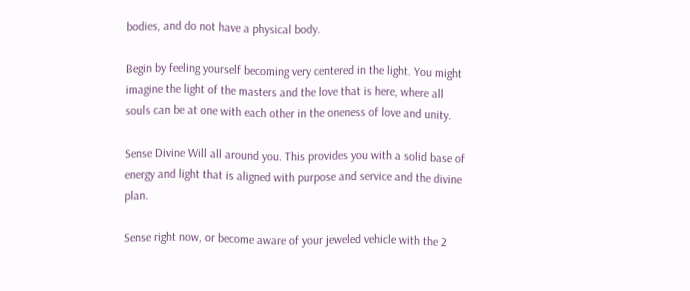bodies, and do not have a physical body.

Begin by feeling yourself becoming very centered in the light. You might imagine the light of the masters and the love that is here, where all souls can be at one with each other in the oneness of love and unity.

Sense Divine Will all around you. This provides you with a solid base of energy and light that is aligned with purpose and service and the divine plan.

Sense right now, or become aware of your jeweled vehicle with the 2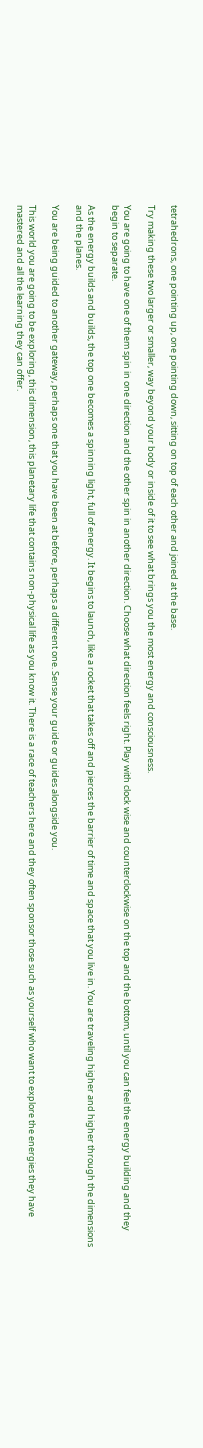tetrahedrons, one pointing up, one pointing down, sitting on top of each other and joined at the base.

Try making these two larger or smaller, way beyond your body or inside of it to see what brings you the most energy and consciousness.

You are going to have one of them spin in one direction and the other spin in another direction. Choose what direction feels right. Play with clock wise and counterclockwise on the top and the bottom, until you can feel the energy building and they begin to separate.

As the energy builds and builds, the top one becomes a spinning light, full of energy. It begins to launch, like a rocket that takes off and pierces the barrier of time and space that you live in. You are traveling higher and higher through the dimensions and the planes.

You are being guided to another gateway, perhaps one that you have been at before, perhaps a different one. Sense your guide or guides alongside you.

This world you are going to be exploring, this dimension, this planetary life that contains non-physical life as you know it. There is a race of teachers here and they often sponsor those such as yourself who want to explore the energies they have mastered and all the learning they can offer.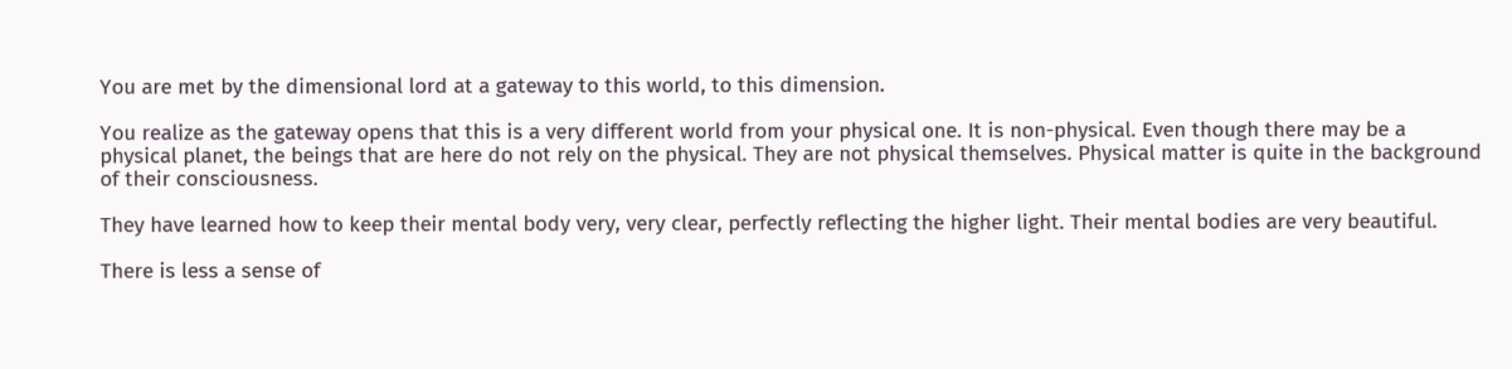You are met by the dimensional lord at a gateway to this world, to this dimension.

You realize as the gateway opens that this is a very different world from your physical one. It is non-physical. Even though there may be a physical planet, the beings that are here do not rely on the physical. They are not physical themselves. Physical matter is quite in the background of their consciousness.

They have learned how to keep their mental body very, very clear, perfectly reflecting the higher light. Their mental bodies are very beautiful.

There is less a sense of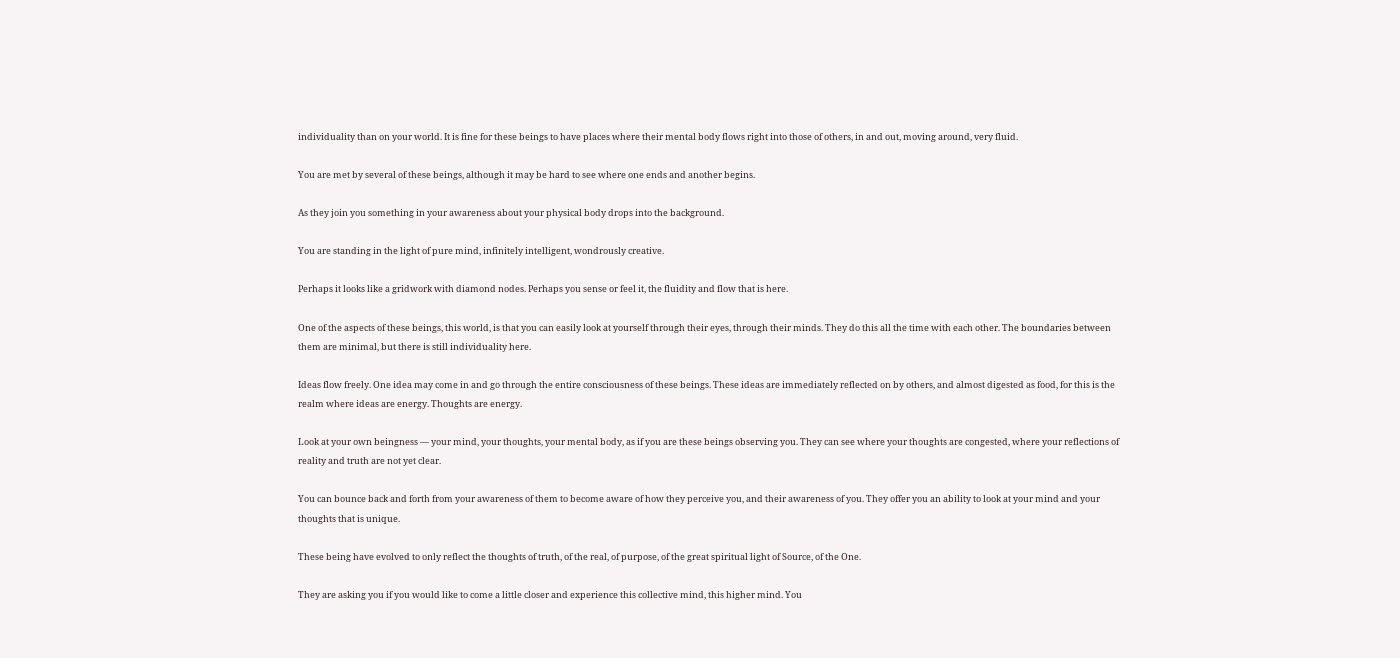individuality than on your world. It is fine for these beings to have places where their mental body flows right into those of others, in and out, moving around, very fluid.

You are met by several of these beings, although it may be hard to see where one ends and another begins.

As they join you something in your awareness about your physical body drops into the background.

You are standing in the light of pure mind, infinitely intelligent, wondrously creative.

Perhaps it looks like a gridwork with diamond nodes. Perhaps you sense or feel it, the fluidity and flow that is here.

One of the aspects of these beings, this world, is that you can easily look at yourself through their eyes, through their minds. They do this all the time with each other. The boundaries between them are minimal, but there is still individuality here.

Ideas flow freely. One idea may come in and go through the entire consciousness of these beings. These ideas are immediately reflected on by others, and almost digested as food, for this is the realm where ideas are energy. Thoughts are energy.

Look at your own beingness — your mind, your thoughts, your mental body, as if you are these beings observing you. They can see where your thoughts are congested, where your reflections of reality and truth are not yet clear.

You can bounce back and forth from your awareness of them to become aware of how they perceive you, and their awareness of you. They offer you an ability to look at your mind and your thoughts that is unique.

These being have evolved to only reflect the thoughts of truth, of the real, of purpose, of the great spiritual light of Source, of the One.

They are asking you if you would like to come a little closer and experience this collective mind, this higher mind. You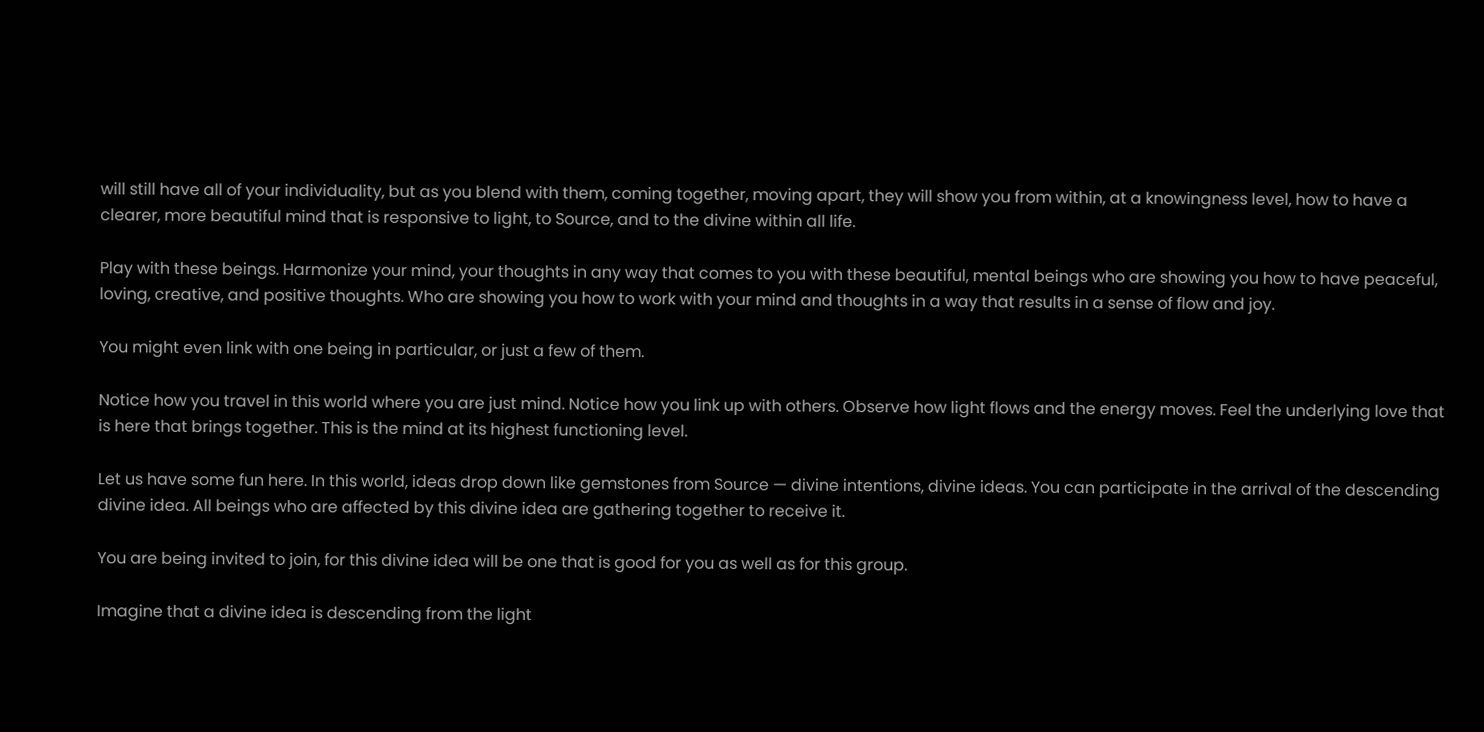will still have all of your individuality, but as you blend with them, coming together, moving apart, they will show you from within, at a knowingness level, how to have a clearer, more beautiful mind that is responsive to light, to Source, and to the divine within all life.

Play with these beings. Harmonize your mind, your thoughts in any way that comes to you with these beautiful, mental beings who are showing you how to have peaceful, loving, creative, and positive thoughts. Who are showing you how to work with your mind and thoughts in a way that results in a sense of flow and joy.

You might even link with one being in particular, or just a few of them.

Notice how you travel in this world where you are just mind. Notice how you link up with others. Observe how light flows and the energy moves. Feel the underlying love that is here that brings together. This is the mind at its highest functioning level.

Let us have some fun here. In this world, ideas drop down like gemstones from Source — divine intentions, divine ideas. You can participate in the arrival of the descending divine idea. All beings who are affected by this divine idea are gathering together to receive it.

You are being invited to join, for this divine idea will be one that is good for you as well as for this group.

Imagine that a divine idea is descending from the light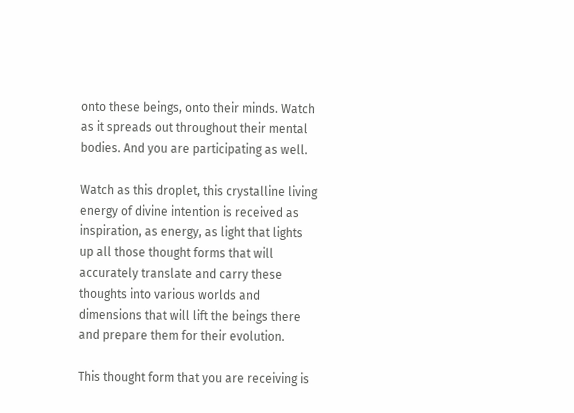onto these beings, onto their minds. Watch as it spreads out throughout their mental bodies. And you are participating as well.

Watch as this droplet, this crystalline living energy of divine intention is received as inspiration, as energy, as light that lights up all those thought forms that will accurately translate and carry these thoughts into various worlds and dimensions that will lift the beings there and prepare them for their evolution.

This thought form that you are receiving is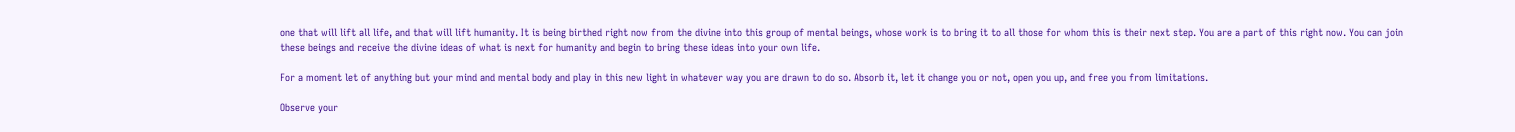one that will lift all life, and that will lift humanity. It is being birthed right now from the divine into this group of mental beings, whose work is to bring it to all those for whom this is their next step. You are a part of this right now. You can join these beings and receive the divine ideas of what is next for humanity and begin to bring these ideas into your own life.

For a moment let of anything but your mind and mental body and play in this new light in whatever way you are drawn to do so. Absorb it, let it change you or not, open you up, and free you from limitations.

Observe your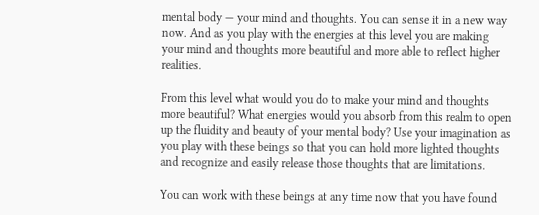mental body — your mind and thoughts. You can sense it in a new way now. And as you play with the energies at this level you are making your mind and thoughts more beautiful and more able to reflect higher realities.

From this level what would you do to make your mind and thoughts more beautiful? What energies would you absorb from this realm to open up the fluidity and beauty of your mental body? Use your imagination as you play with these beings so that you can hold more lighted thoughts and recognize and easily release those thoughts that are limitations.

You can work with these beings at any time now that you have found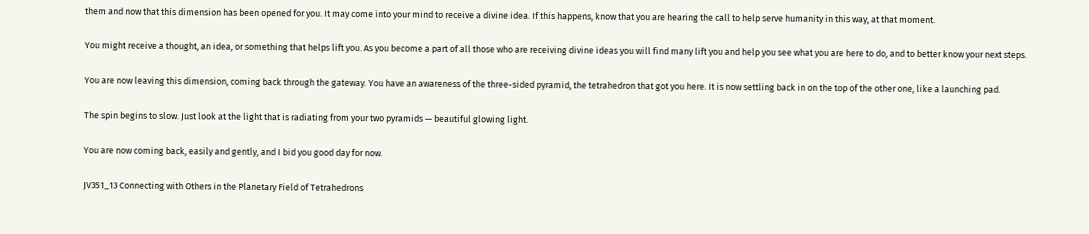them and now that this dimension has been opened for you. It may come into your mind to receive a divine idea. If this happens, know that you are hearing the call to help serve humanity in this way, at that moment.

You might receive a thought, an idea, or something that helps lift you. As you become a part of all those who are receiving divine ideas you will find many lift you and help you see what you are here to do, and to better know your next steps.

You are now leaving this dimension, coming back through the gateway. You have an awareness of the three-sided pyramid, the tetrahedron that got you here. It is now settling back in on the top of the other one, like a launching pad.

The spin begins to slow. Just look at the light that is radiating from your two pyramids — beautiful glowing light.

You are now coming back, easily and gently, and I bid you good day for now.

JV351_13 Connecting with Others in the Planetary Field of Tetrahedrons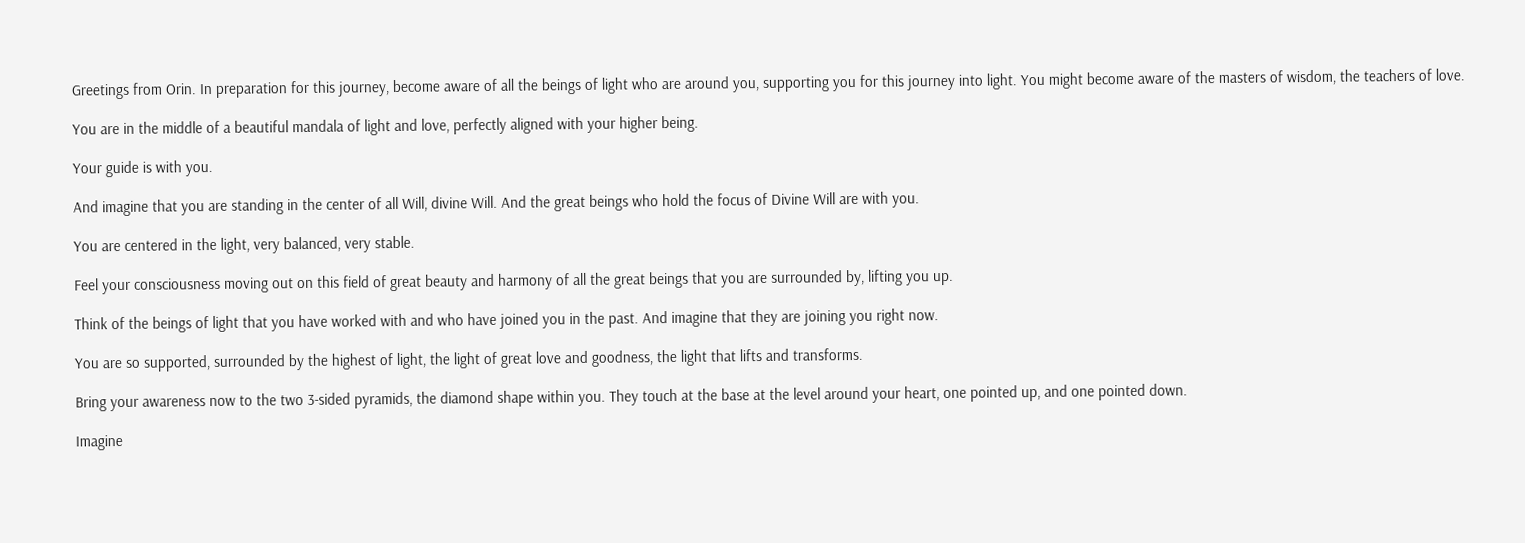Greetings from Orin. In preparation for this journey, become aware of all the beings of light who are around you, supporting you for this journey into light. You might become aware of the masters of wisdom, the teachers of love.

You are in the middle of a beautiful mandala of light and love, perfectly aligned with your higher being.

Your guide is with you.

And imagine that you are standing in the center of all Will, divine Will. And the great beings who hold the focus of Divine Will are with you.

You are centered in the light, very balanced, very stable.

Feel your consciousness moving out on this field of great beauty and harmony of all the great beings that you are surrounded by, lifting you up.

Think of the beings of light that you have worked with and who have joined you in the past. And imagine that they are joining you right now.

You are so supported, surrounded by the highest of light, the light of great love and goodness, the light that lifts and transforms.

Bring your awareness now to the two 3-sided pyramids, the diamond shape within you. They touch at the base at the level around your heart, one pointed up, and one pointed down.

Imagine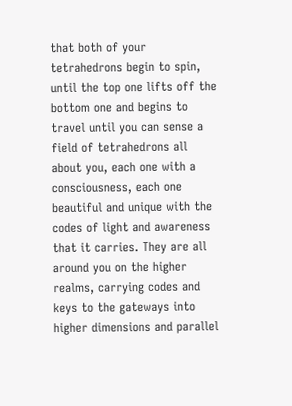that both of your tetrahedrons begin to spin, until the top one lifts off the bottom one and begins to travel until you can sense a field of tetrahedrons all about you, each one with a consciousness, each one beautiful and unique with the codes of light and awareness that it carries. They are all around you on the higher realms, carrying codes and keys to the gateways into higher dimensions and parallel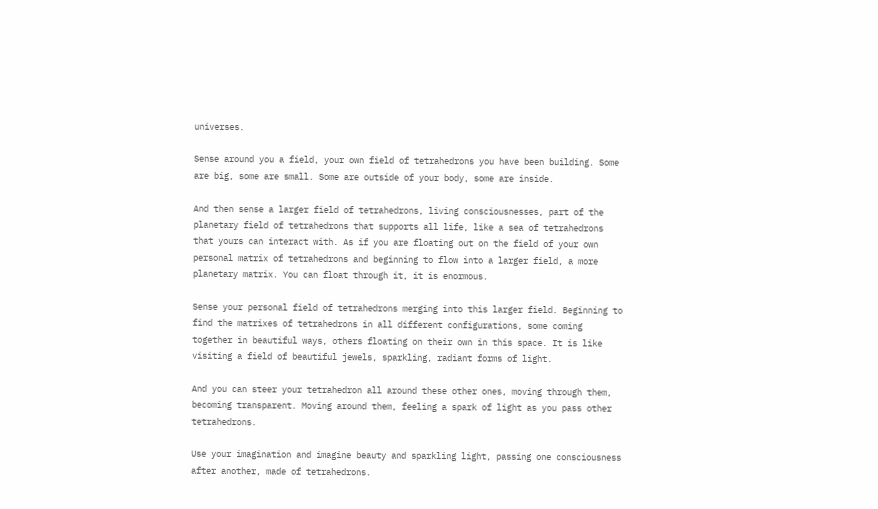universes.

Sense around you a field, your own field of tetrahedrons you have been building. Some are big, some are small. Some are outside of your body, some are inside.

And then sense a larger field of tetrahedrons, living consciousnesses, part of the planetary field of tetrahedrons that supports all life, like a sea of tetrahedrons that yours can interact with. As if you are floating out on the field of your own personal matrix of tetrahedrons and beginning to flow into a larger field, a more planetary matrix. You can float through it, it is enormous.

Sense your personal field of tetrahedrons merging into this larger field. Beginning to find the matrixes of tetrahedrons in all different configurations, some coming together in beautiful ways, others floating on their own in this space. It is like visiting a field of beautiful jewels, sparkling, radiant forms of light.

And you can steer your tetrahedron all around these other ones, moving through them, becoming transparent. Moving around them, feeling a spark of light as you pass other tetrahedrons.

Use your imagination and imagine beauty and sparkling light, passing one consciousness after another, made of tetrahedrons.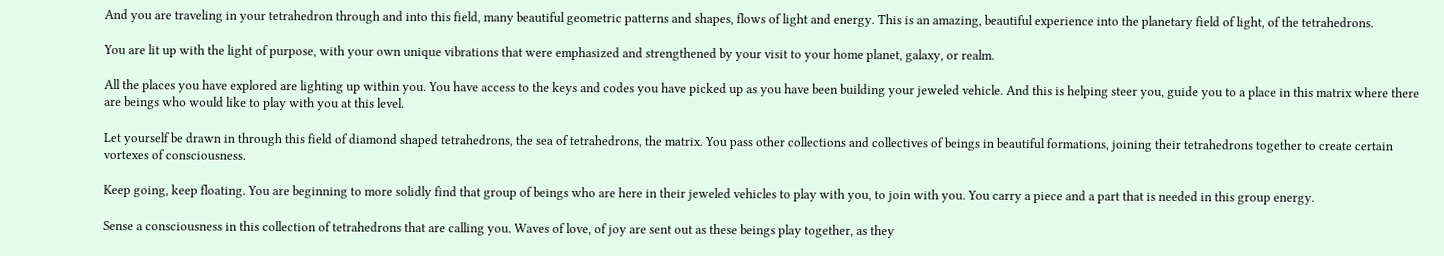And you are traveling in your tetrahedron through and into this field, many beautiful geometric patterns and shapes, flows of light and energy. This is an amazing, beautiful experience into the planetary field of light, of the tetrahedrons.

You are lit up with the light of purpose, with your own unique vibrations that were emphasized and strengthened by your visit to your home planet, galaxy, or realm.

All the places you have explored are lighting up within you. You have access to the keys and codes you have picked up as you have been building your jeweled vehicle. And this is helping steer you, guide you to a place in this matrix where there are beings who would like to play with you at this level.

Let yourself be drawn in through this field of diamond shaped tetrahedrons, the sea of tetrahedrons, the matrix. You pass other collections and collectives of beings in beautiful formations, joining their tetrahedrons together to create certain vortexes of consciousness.

Keep going, keep floating. You are beginning to more solidly find that group of beings who are here in their jeweled vehicles to play with you, to join with you. You carry a piece and a part that is needed in this group energy.

Sense a consciousness in this collection of tetrahedrons that are calling you. Waves of love, of joy are sent out as these beings play together, as they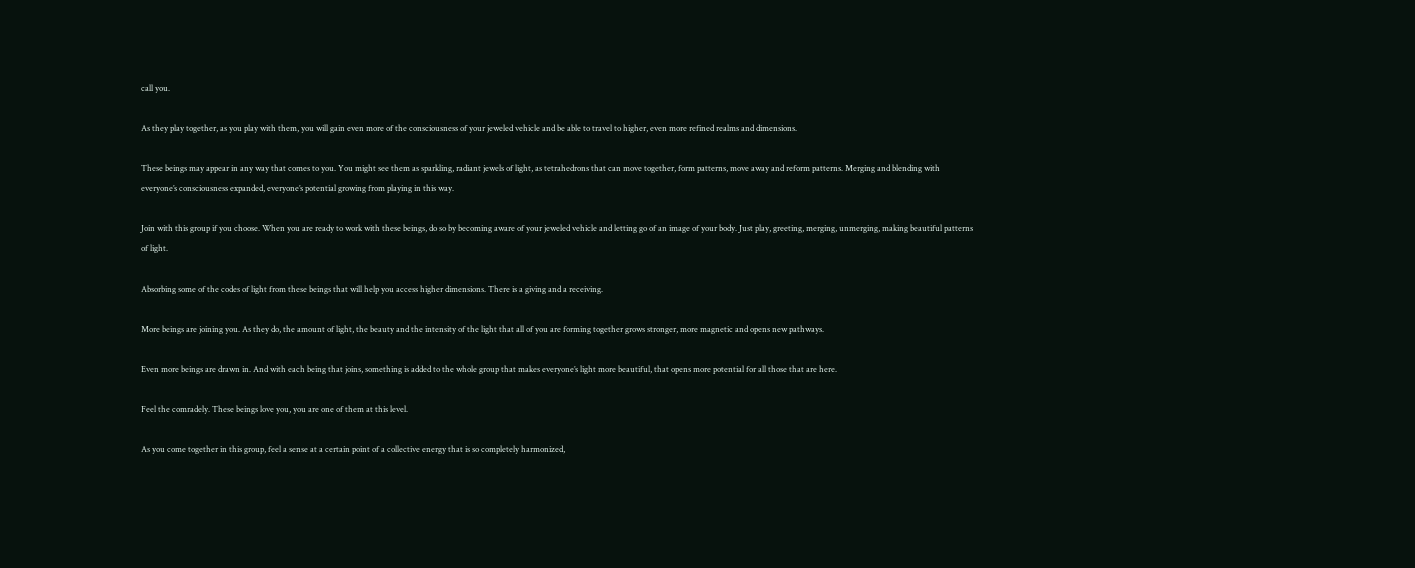call you.

As they play together, as you play with them, you will gain even more of the consciousness of your jeweled vehicle and be able to travel to higher, even more refined realms and dimensions.

These beings may appear in any way that comes to you. You might see them as sparkling, radiant jewels of light, as tetrahedrons that can move together, form patterns, move away and reform patterns. Merging and blending with everyone’s consciousness expanded, everyone’s potential growing from playing in this way.

Join with this group if you choose. When you are ready to work with these beings, do so by becoming aware of your jeweled vehicle and letting go of an image of your body. Just play, greeting, merging, unmerging, making beautiful patterns of light.

Absorbing some of the codes of light from these beings that will help you access higher dimensions. There is a giving and a receiving.

More beings are joining you. As they do, the amount of light, the beauty and the intensity of the light that all of you are forming together grows stronger, more magnetic and opens new pathways.

Even more beings are drawn in. And with each being that joins, something is added to the whole group that makes everyone’s light more beautiful, that opens more potential for all those that are here.

Feel the comradely. These beings love you, you are one of them at this level.

As you come together in this group, feel a sense at a certain point of a collective energy that is so completely harmonized,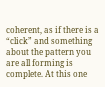coherent, as if there is a “click” and something about the pattern you are all forming is complete. At this one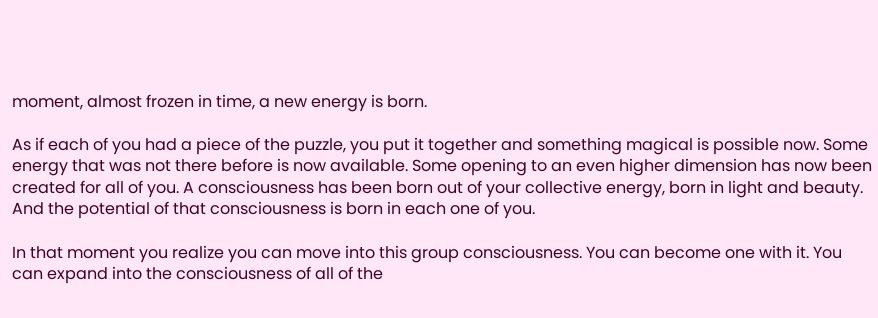moment, almost frozen in time, a new energy is born.

As if each of you had a piece of the puzzle, you put it together and something magical is possible now. Some energy that was not there before is now available. Some opening to an even higher dimension has now been created for all of you. A consciousness has been born out of your collective energy, born in light and beauty. And the potential of that consciousness is born in each one of you.

In that moment you realize you can move into this group consciousness. You can become one with it. You can expand into the consciousness of all of the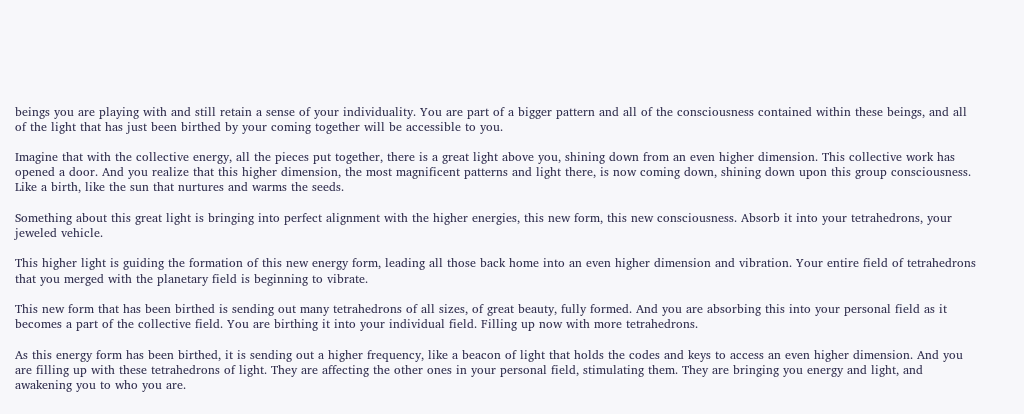beings you are playing with and still retain a sense of your individuality. You are part of a bigger pattern and all of the consciousness contained within these beings, and all of the light that has just been birthed by your coming together will be accessible to you.

Imagine that with the collective energy, all the pieces put together, there is a great light above you, shining down from an even higher dimension. This collective work has opened a door. And you realize that this higher dimension, the most magnificent patterns and light there, is now coming down, shining down upon this group consciousness. Like a birth, like the sun that nurtures and warms the seeds.

Something about this great light is bringing into perfect alignment with the higher energies, this new form, this new consciousness. Absorb it into your tetrahedrons, your jeweled vehicle.

This higher light is guiding the formation of this new energy form, leading all those back home into an even higher dimension and vibration. Your entire field of tetrahedrons that you merged with the planetary field is beginning to vibrate.

This new form that has been birthed is sending out many tetrahedrons of all sizes, of great beauty, fully formed. And you are absorbing this into your personal field as it becomes a part of the collective field. You are birthing it into your individual field. Filling up now with more tetrahedrons.

As this energy form has been birthed, it is sending out a higher frequency, like a beacon of light that holds the codes and keys to access an even higher dimension. And you are filling up with these tetrahedrons of light. They are affecting the other ones in your personal field, stimulating them. They are bringing you energy and light, and awakening you to who you are.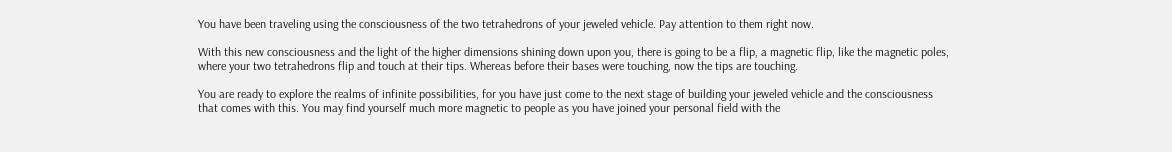You have been traveling using the consciousness of the two tetrahedrons of your jeweled vehicle. Pay attention to them right now.

With this new consciousness and the light of the higher dimensions shining down upon you, there is going to be a flip, a magnetic flip, like the magnetic poles, where your two tetrahedrons flip and touch at their tips. Whereas before their bases were touching, now the tips are touching.

You are ready to explore the realms of infinite possibilities, for you have just come to the next stage of building your jeweled vehicle and the consciousness that comes with this. You may find yourself much more magnetic to people as you have joined your personal field with the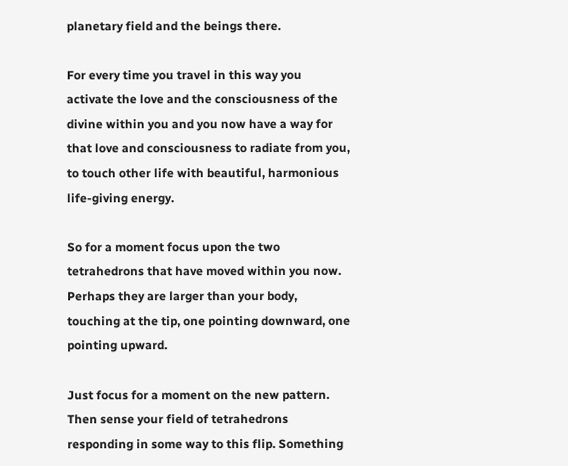planetary field and the beings there.

For every time you travel in this way you activate the love and the consciousness of the divine within you and you now have a way for that love and consciousness to radiate from you, to touch other life with beautiful, harmonious life-giving energy.

So for a moment focus upon the two tetrahedrons that have moved within you now. Perhaps they are larger than your body, touching at the tip, one pointing downward, one pointing upward.

Just focus for a moment on the new pattern. Then sense your field of tetrahedrons responding in some way to this flip. Something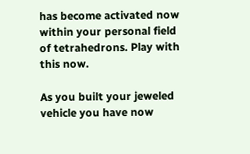has become activated now within your personal field of tetrahedrons. Play with this now.

As you built your jeweled vehicle you have now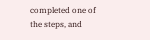completed one of the steps, and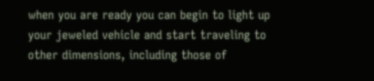when you are ready you can begin to light up your jeweled vehicle and start traveling to other dimensions, including those of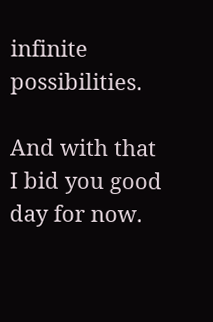infinite possibilities.

And with that I bid you good day for now.